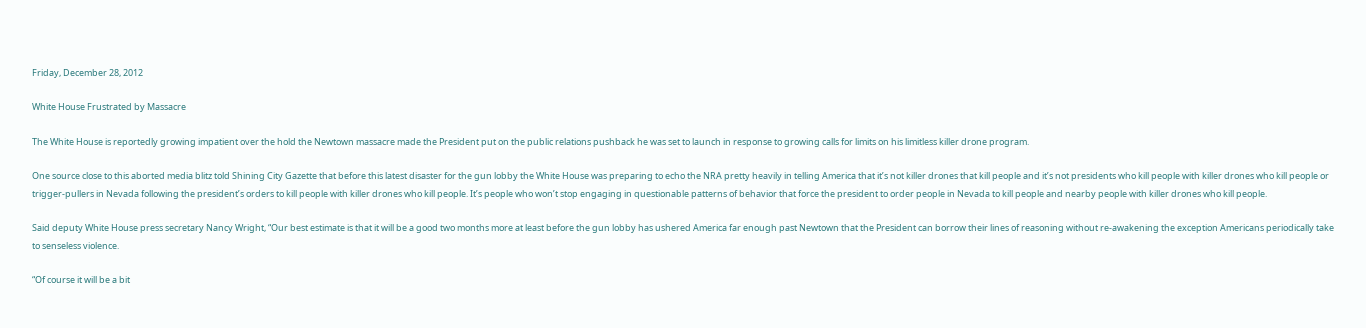Friday, December 28, 2012

White House Frustrated by Massacre

The White House is reportedly growing impatient over the hold the Newtown massacre made the President put on the public relations pushback he was set to launch in response to growing calls for limits on his limitless killer drone program.

One source close to this aborted media blitz told Shining City Gazette that before this latest disaster for the gun lobby the White House was preparing to echo the NRA pretty heavily in telling America that it’s not killer drones that kill people and it’s not presidents who kill people with killer drones who kill people or trigger-pullers in Nevada following the president’s orders to kill people with killer drones who kill people. It’s people who won’t stop engaging in questionable patterns of behavior that force the president to order people in Nevada to kill people and nearby people with killer drones who kill people.

Said deputy White House press secretary Nancy Wright, “Our best estimate is that it will be a good two months more at least before the gun lobby has ushered America far enough past Newtown that the President can borrow their lines of reasoning without re-awakening the exception Americans periodically take to senseless violence.

“Of course it will be a bit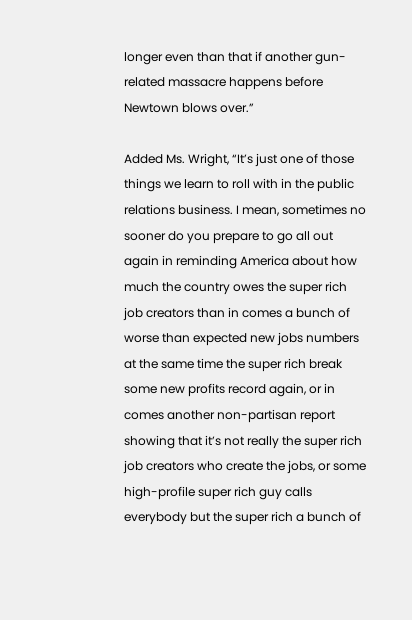longer even than that if another gun-related massacre happens before Newtown blows over.”

Added Ms. Wright, “It’s just one of those things we learn to roll with in the public relations business. I mean, sometimes no sooner do you prepare to go all out again in reminding America about how much the country owes the super rich job creators than in comes a bunch of worse than expected new jobs numbers at the same time the super rich break some new profits record again, or in comes another non-partisan report showing that it’s not really the super rich job creators who create the jobs, or some high-profile super rich guy calls everybody but the super rich a bunch of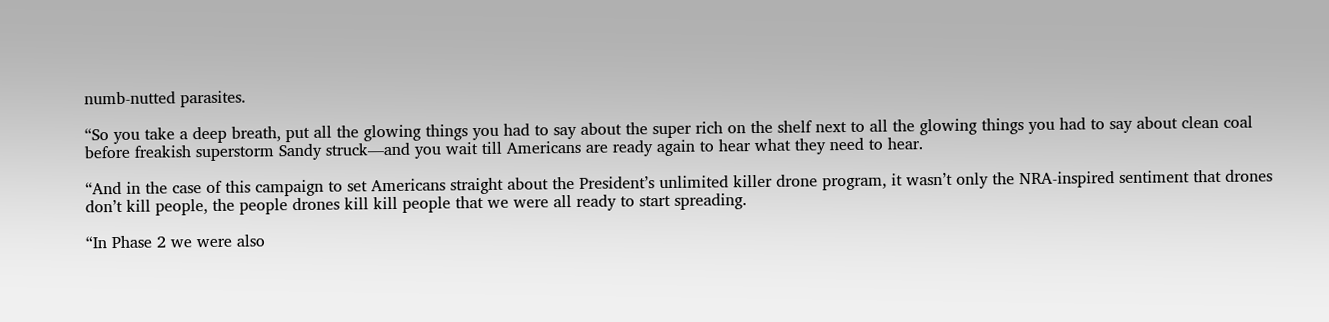numb-nutted parasites.

“So you take a deep breath, put all the glowing things you had to say about the super rich on the shelf next to all the glowing things you had to say about clean coal before freakish superstorm Sandy struck—and you wait till Americans are ready again to hear what they need to hear.

“And in the case of this campaign to set Americans straight about the President’s unlimited killer drone program, it wasn’t only the NRA-inspired sentiment that drones don’t kill people, the people drones kill kill people that we were all ready to start spreading.

“In Phase 2 we were also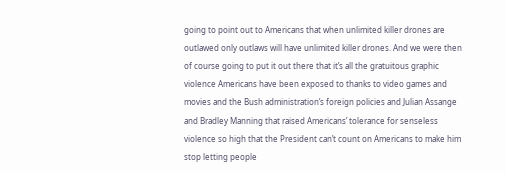going to point out to Americans that when unlimited killer drones are outlawed only outlaws will have unlimited killer drones. And we were then of course going to put it out there that it’s all the gratuitous graphic violence Americans have been exposed to thanks to video games and movies and the Bush administration’s foreign policies and Julian Assange and Bradley Manning that raised Americans’ tolerance for senseless violence so high that the President can’t count on Americans to make him stop letting people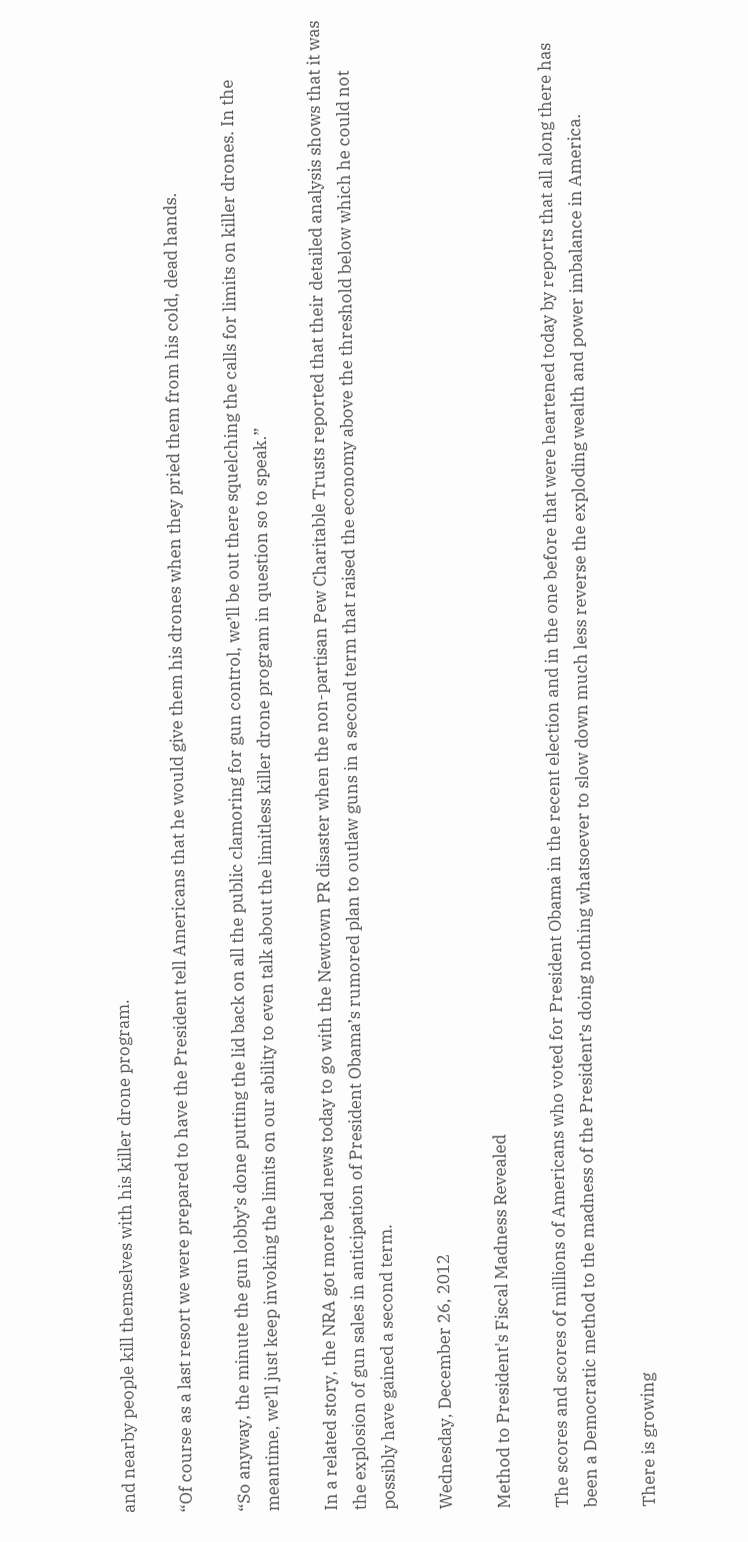and nearby people kill themselves with his killer drone program.

“Of course as a last resort we were prepared to have the President tell Americans that he would give them his drones when they pried them from his cold, dead hands.

“So anyway, the minute the gun lobby’s done putting the lid back on all the public clamoring for gun control, we’ll be out there squelching the calls for limits on killer drones. In the meantime, we’ll just keep invoking the limits on our ability to even talk about the limitless killer drone program in question so to speak.”

In a related story, the NRA got more bad news today to go with the Newtown PR disaster when the non-partisan Pew Charitable Trusts reported that their detailed analysis shows that it was the explosion of gun sales in anticipation of President Obama’s rumored plan to outlaw guns in a second term that raised the economy above the threshold below which he could not possibly have gained a second term.

Wednesday, December 26, 2012

Method to President's Fiscal Madness Revealed

The scores and scores of millions of Americans who voted for President Obama in the recent election and in the one before that were heartened today by reports that all along there has been a Democratic method to the madness of the President’s doing nothing whatsoever to slow down much less reverse the exploding wealth and power imbalance in America.

There is growing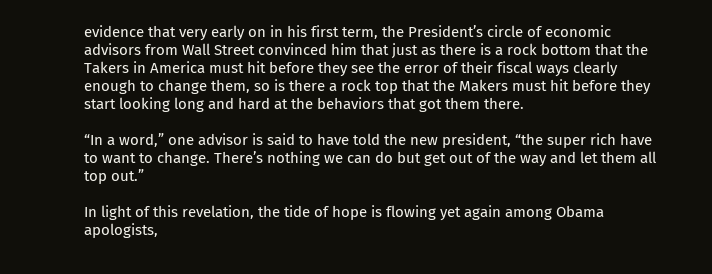evidence that very early on in his first term, the President’s circle of economic advisors from Wall Street convinced him that just as there is a rock bottom that the Takers in America must hit before they see the error of their fiscal ways clearly enough to change them, so is there a rock top that the Makers must hit before they start looking long and hard at the behaviors that got them there.

“In a word,” one advisor is said to have told the new president, “the super rich have to want to change. There’s nothing we can do but get out of the way and let them all top out.”

In light of this revelation, the tide of hope is flowing yet again among Obama apologists,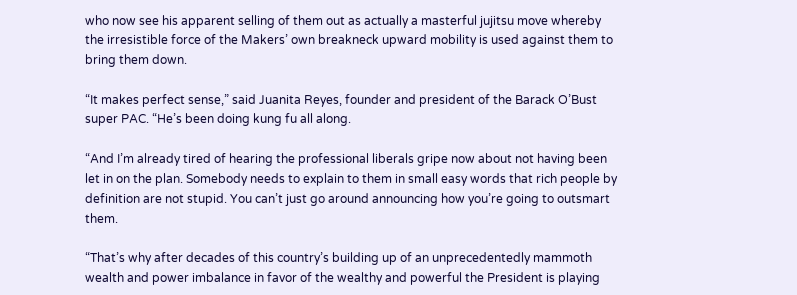who now see his apparent selling of them out as actually a masterful jujitsu move whereby the irresistible force of the Makers’ own breakneck upward mobility is used against them to bring them down.

“It makes perfect sense,” said Juanita Reyes, founder and president of the Barack O’Bust super PAC. “He’s been doing kung fu all along.

“And I’m already tired of hearing the professional liberals gripe now about not having been let in on the plan. Somebody needs to explain to them in small easy words that rich people by definition are not stupid. You can’t just go around announcing how you’re going to outsmart them.

“That’s why after decades of this country’s building up of an unprecedentedly mammoth wealth and power imbalance in favor of the wealthy and powerful the President is playing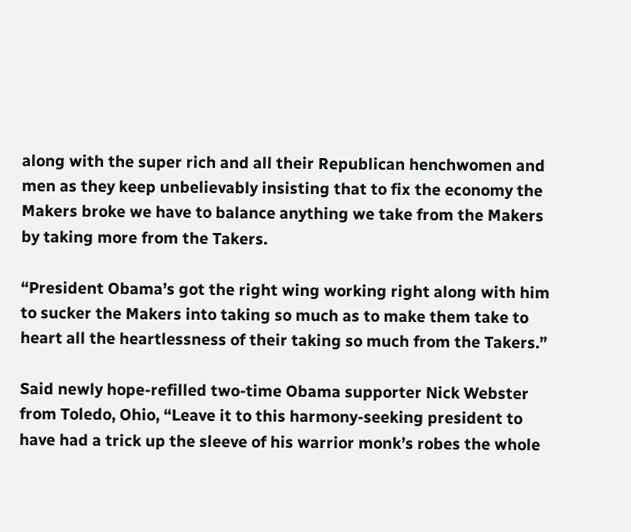along with the super rich and all their Republican henchwomen and men as they keep unbelievably insisting that to fix the economy the Makers broke we have to balance anything we take from the Makers by taking more from the Takers.

“President Obama’s got the right wing working right along with him to sucker the Makers into taking so much as to make them take to heart all the heartlessness of their taking so much from the Takers.”

Said newly hope-refilled two-time Obama supporter Nick Webster from Toledo, Ohio, “Leave it to this harmony-seeking president to have had a trick up the sleeve of his warrior monk’s robes the whole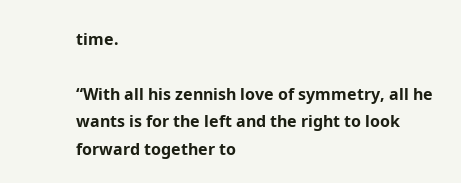time.

“With all his zennish love of symmetry, all he wants is for the left and the right to look forward together to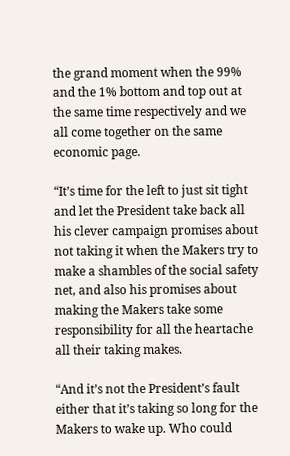the grand moment when the 99% and the 1% bottom and top out at the same time respectively and we all come together on the same economic page.

“It’s time for the left to just sit tight and let the President take back all his clever campaign promises about not taking it when the Makers try to make a shambles of the social safety net, and also his promises about making the Makers take some responsibility for all the heartache all their taking makes.

“And it’s not the President’s fault either that it’s taking so long for the Makers to wake up. Who could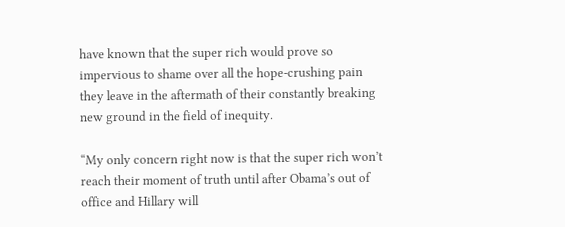have known that the super rich would prove so impervious to shame over all the hope-crushing pain they leave in the aftermath of their constantly breaking new ground in the field of inequity.

“My only concern right now is that the super rich won’t reach their moment of truth until after Obama’s out of office and Hillary will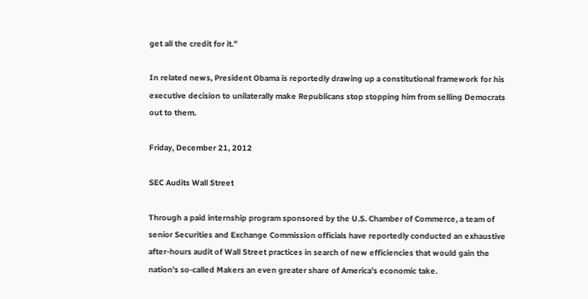get all the credit for it.”

In related news, President Obama is reportedly drawing up a constitutional framework for his executive decision to unilaterally make Republicans stop stopping him from selling Democrats out to them.

Friday, December 21, 2012

SEC Audits Wall Street

Through a paid internship program sponsored by the U.S. Chamber of Commerce, a team of senior Securities and Exchange Commission officials have reportedly conducted an exhaustive after-hours audit of Wall Street practices in search of new efficiencies that would gain the nation’s so-called Makers an even greater share of America’s economic take.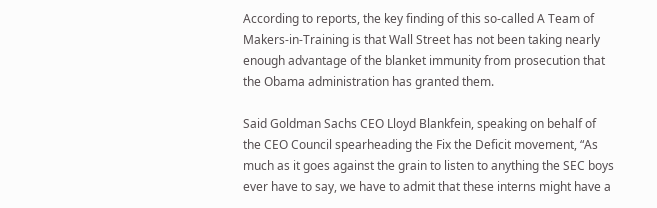According to reports, the key finding of this so-called A Team of Makers-in-Training is that Wall Street has not been taking nearly enough advantage of the blanket immunity from prosecution that the Obama administration has granted them.

Said Goldman Sachs CEO Lloyd Blankfein, speaking on behalf of the CEO Council spearheading the Fix the Deficit movement, “As much as it goes against the grain to listen to anything the SEC boys ever have to say, we have to admit that these interns might have a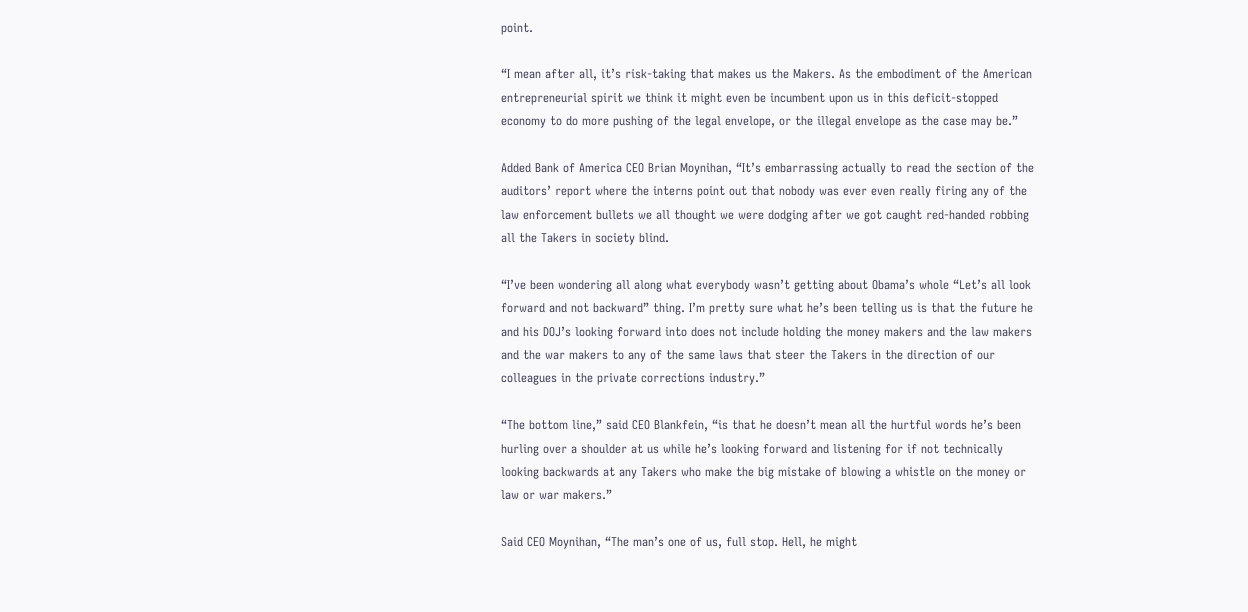point.

“I mean after all, it’s risk-taking that makes us the Makers. As the embodiment of the American entrepreneurial spirit we think it might even be incumbent upon us in this deficit-stopped economy to do more pushing of the legal envelope, or the illegal envelope as the case may be.”

Added Bank of America CEO Brian Moynihan, “It’s embarrassing actually to read the section of the auditors’ report where the interns point out that nobody was ever even really firing any of the law enforcement bullets we all thought we were dodging after we got caught red-handed robbing all the Takers in society blind.

“I’ve been wondering all along what everybody wasn’t getting about Obama’s whole “Let’s all look forward and not backward” thing. I’m pretty sure what he’s been telling us is that the future he and his DOJ’s looking forward into does not include holding the money makers and the law makers and the war makers to any of the same laws that steer the Takers in the direction of our colleagues in the private corrections industry.”

“The bottom line,” said CEO Blankfein, “is that he doesn’t mean all the hurtful words he’s been hurling over a shoulder at us while he’s looking forward and listening for if not technically looking backwards at any Takers who make the big mistake of blowing a whistle on the money or law or war makers.”

Said CEO Moynihan, “The man’s one of us, full stop. Hell, he might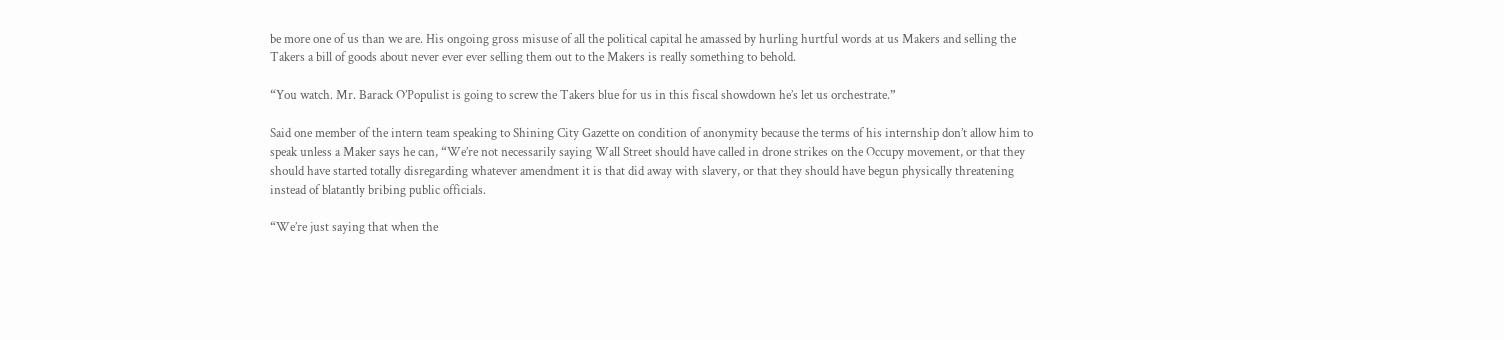be more one of us than we are. His ongoing gross misuse of all the political capital he amassed by hurling hurtful words at us Makers and selling the Takers a bill of goods about never ever ever selling them out to the Makers is really something to behold.

“You watch. Mr. Barack O’Populist is going to screw the Takers blue for us in this fiscal showdown he’s let us orchestrate.”

Said one member of the intern team speaking to Shining City Gazette on condition of anonymity because the terms of his internship don’t allow him to speak unless a Maker says he can, “We’re not necessarily saying Wall Street should have called in drone strikes on the Occupy movement, or that they should have started totally disregarding whatever amendment it is that did away with slavery, or that they should have begun physically threatening instead of blatantly bribing public officials.

“We’re just saying that when the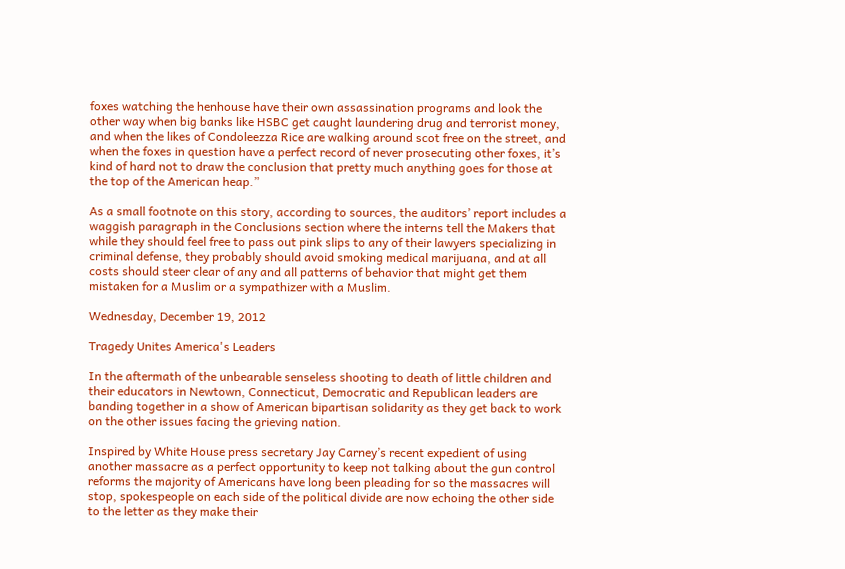foxes watching the henhouse have their own assassination programs and look the other way when big banks like HSBC get caught laundering drug and terrorist money, and when the likes of Condoleezza Rice are walking around scot free on the street, and when the foxes in question have a perfect record of never prosecuting other foxes, it’s kind of hard not to draw the conclusion that pretty much anything goes for those at the top of the American heap.”

As a small footnote on this story, according to sources, the auditors’ report includes a waggish paragraph in the Conclusions section where the interns tell the Makers that while they should feel free to pass out pink slips to any of their lawyers specializing in criminal defense, they probably should avoid smoking medical marijuana, and at all costs should steer clear of any and all patterns of behavior that might get them mistaken for a Muslim or a sympathizer with a Muslim.

Wednesday, December 19, 2012

Tragedy Unites America's Leaders

In the aftermath of the unbearable senseless shooting to death of little children and their educators in Newtown, Connecticut, Democratic and Republican leaders are banding together in a show of American bipartisan solidarity as they get back to work on the other issues facing the grieving nation.

Inspired by White House press secretary Jay Carney’s recent expedient of using another massacre as a perfect opportunity to keep not talking about the gun control reforms the majority of Americans have long been pleading for so the massacres will stop, spokespeople on each side of the political divide are now echoing the other side to the letter as they make their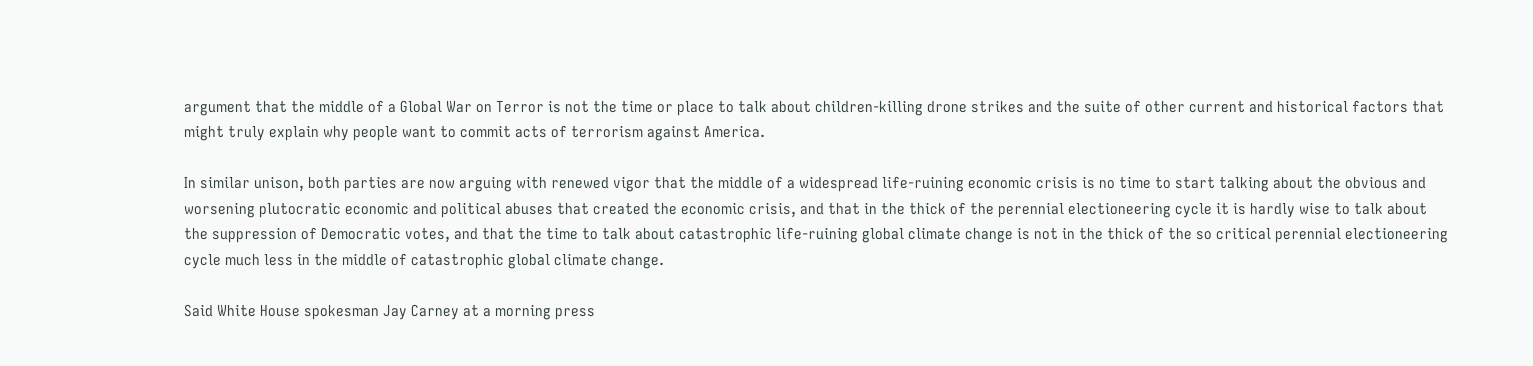argument that the middle of a Global War on Terror is not the time or place to talk about children-killing drone strikes and the suite of other current and historical factors that might truly explain why people want to commit acts of terrorism against America.

In similar unison, both parties are now arguing with renewed vigor that the middle of a widespread life-ruining economic crisis is no time to start talking about the obvious and worsening plutocratic economic and political abuses that created the economic crisis, and that in the thick of the perennial electioneering cycle it is hardly wise to talk about the suppression of Democratic votes, and that the time to talk about catastrophic life-ruining global climate change is not in the thick of the so critical perennial electioneering cycle much less in the middle of catastrophic global climate change.

Said White House spokesman Jay Carney at a morning press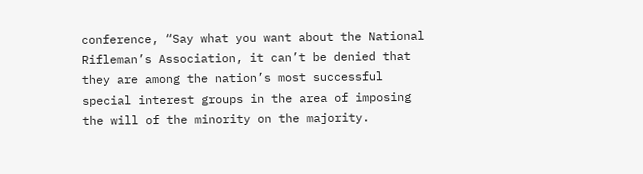conference, “Say what you want about the National Rifleman’s Association, it can’t be denied that they are among the nation’s most successful special interest groups in the area of imposing the will of the minority on the majority.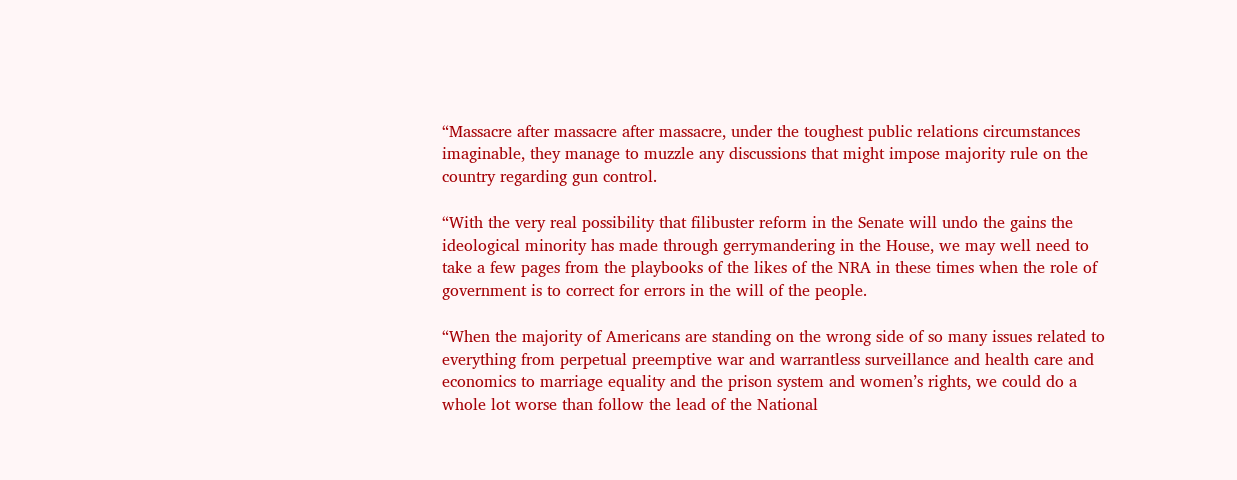“Massacre after massacre after massacre, under the toughest public relations circumstances imaginable, they manage to muzzle any discussions that might impose majority rule on the country regarding gun control.

“With the very real possibility that filibuster reform in the Senate will undo the gains the ideological minority has made through gerrymandering in the House, we may well need to take a few pages from the playbooks of the likes of the NRA in these times when the role of government is to correct for errors in the will of the people.

“When the majority of Americans are standing on the wrong side of so many issues related to everything from perpetual preemptive war and warrantless surveillance and health care and economics to marriage equality and the prison system and women’s rights, we could do a whole lot worse than follow the lead of the National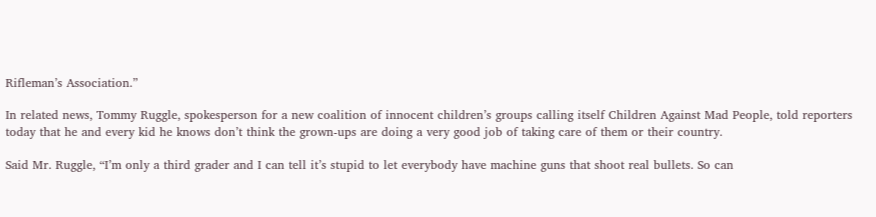Rifleman’s Association.”

In related news, Tommy Ruggle, spokesperson for a new coalition of innocent children’s groups calling itself Children Against Mad People, told reporters today that he and every kid he knows don’t think the grown-ups are doing a very good job of taking care of them or their country.

Said Mr. Ruggle, “I’m only a third grader and I can tell it’s stupid to let everybody have machine guns that shoot real bullets. So can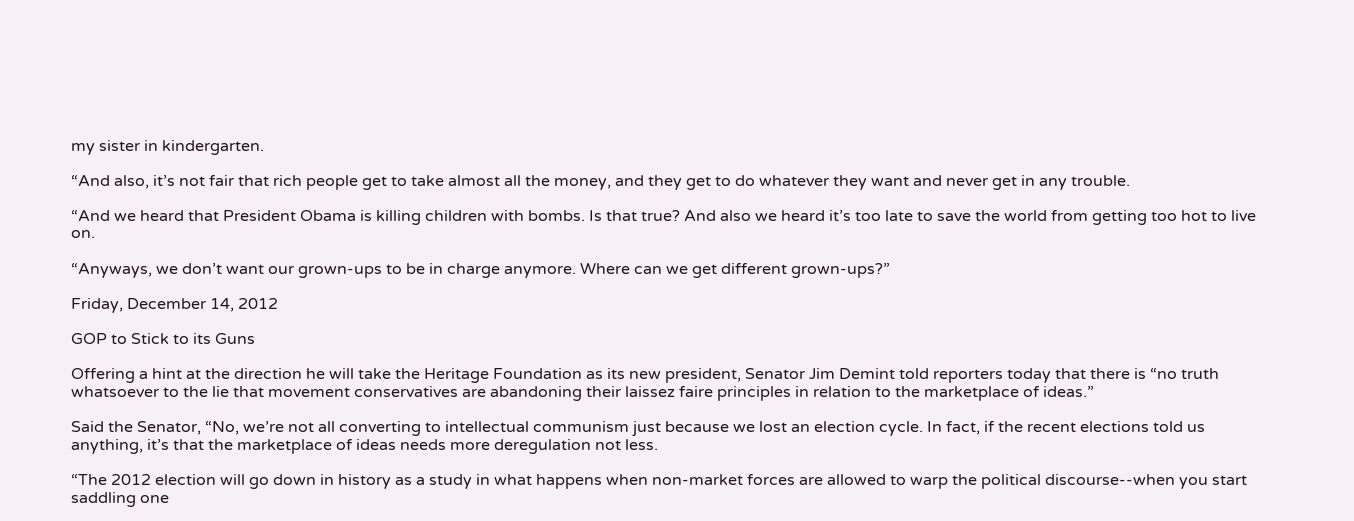my sister in kindergarten.

“And also, it’s not fair that rich people get to take almost all the money, and they get to do whatever they want and never get in any trouble.

“And we heard that President Obama is killing children with bombs. Is that true? And also we heard it’s too late to save the world from getting too hot to live on.

“Anyways, we don’t want our grown-ups to be in charge anymore. Where can we get different grown-ups?”

Friday, December 14, 2012

GOP to Stick to its Guns

Offering a hint at the direction he will take the Heritage Foundation as its new president, Senator Jim Demint told reporters today that there is “no truth whatsoever to the lie that movement conservatives are abandoning their laissez faire principles in relation to the marketplace of ideas.”

Said the Senator, “No, we’re not all converting to intellectual communism just because we lost an election cycle. In fact, if the recent elections told us anything, it’s that the marketplace of ideas needs more deregulation not less.

“The 2012 election will go down in history as a study in what happens when non-market forces are allowed to warp the political discourse--when you start saddling one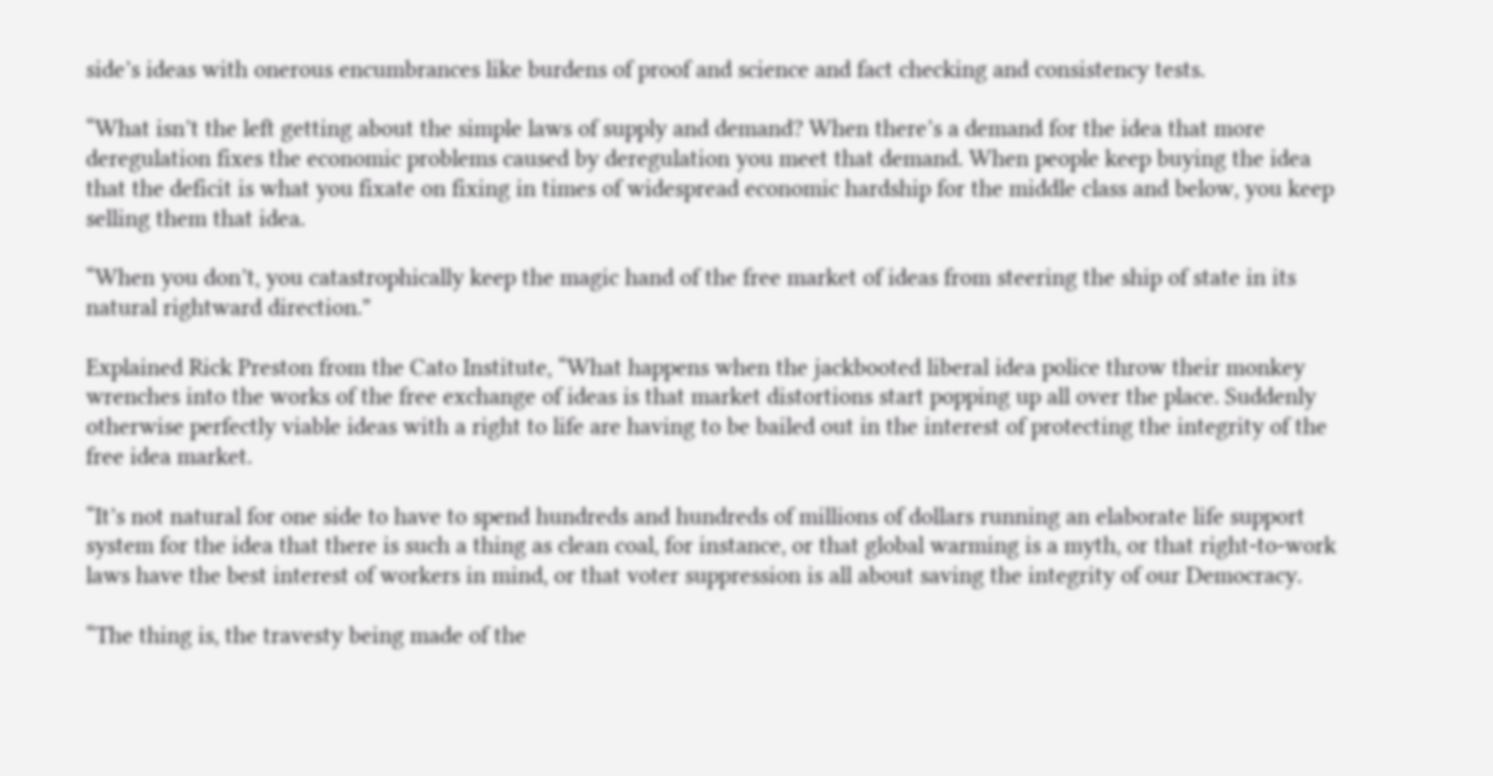side’s ideas with onerous encumbrances like burdens of proof and science and fact checking and consistency tests.

“What isn’t the left getting about the simple laws of supply and demand? When there’s a demand for the idea that more deregulation fixes the economic problems caused by deregulation you meet that demand. When people keep buying the idea that the deficit is what you fixate on fixing in times of widespread economic hardship for the middle class and below, you keep selling them that idea.

“When you don’t, you catastrophically keep the magic hand of the free market of ideas from steering the ship of state in its natural rightward direction.”

Explained Rick Preston from the Cato Institute, “What happens when the jackbooted liberal idea police throw their monkey wrenches into the works of the free exchange of ideas is that market distortions start popping up all over the place. Suddenly otherwise perfectly viable ideas with a right to life are having to be bailed out in the interest of protecting the integrity of the free idea market.

“It’s not natural for one side to have to spend hundreds and hundreds of millions of dollars running an elaborate life support system for the idea that there is such a thing as clean coal, for instance, or that global warming is a myth, or that right-to-work laws have the best interest of workers in mind, or that voter suppression is all about saving the integrity of our Democracy.

“The thing is, the travesty being made of the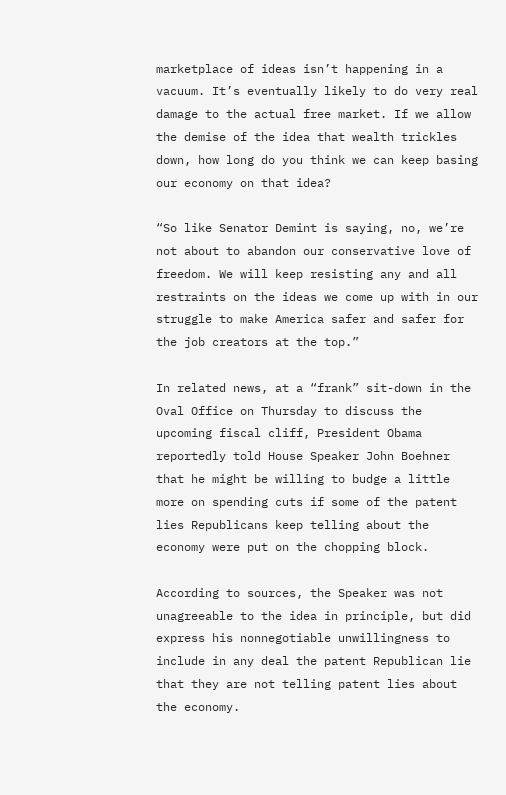marketplace of ideas isn’t happening in a vacuum. It’s eventually likely to do very real damage to the actual free market. If we allow the demise of the idea that wealth trickles down, how long do you think we can keep basing our economy on that idea?

“So like Senator Demint is saying, no, we’re not about to abandon our conservative love of freedom. We will keep resisting any and all restraints on the ideas we come up with in our struggle to make America safer and safer for the job creators at the top.”

In related news, at a “frank” sit-down in the Oval Office on Thursday to discuss the upcoming fiscal cliff, President Obama reportedly told House Speaker John Boehner that he might be willing to budge a little more on spending cuts if some of the patent lies Republicans keep telling about the economy were put on the chopping block.

According to sources, the Speaker was not unagreeable to the idea in principle, but did express his nonnegotiable unwillingness to include in any deal the patent Republican lie that they are not telling patent lies about the economy.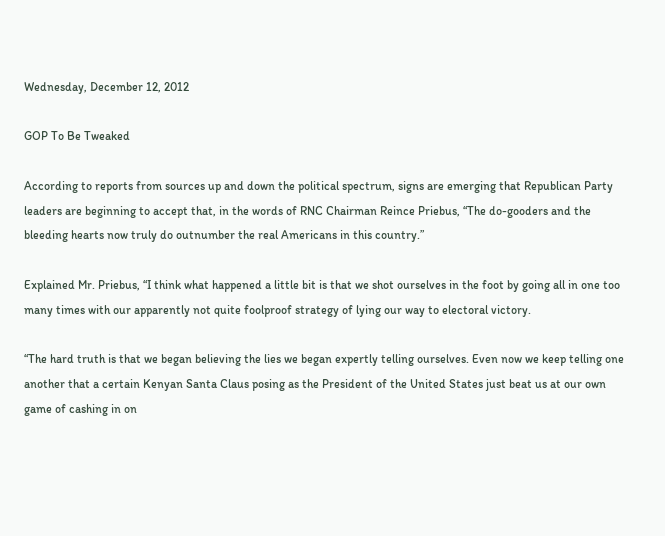Wednesday, December 12, 2012

GOP To Be Tweaked

According to reports from sources up and down the political spectrum, signs are emerging that Republican Party leaders are beginning to accept that, in the words of RNC Chairman Reince Priebus, “The do-gooders and the bleeding hearts now truly do outnumber the real Americans in this country.”

Explained Mr. Priebus, “I think what happened a little bit is that we shot ourselves in the foot by going all in one too many times with our apparently not quite foolproof strategy of lying our way to electoral victory.

“The hard truth is that we began believing the lies we began expertly telling ourselves. Even now we keep telling one another that a certain Kenyan Santa Claus posing as the President of the United States just beat us at our own game of cashing in on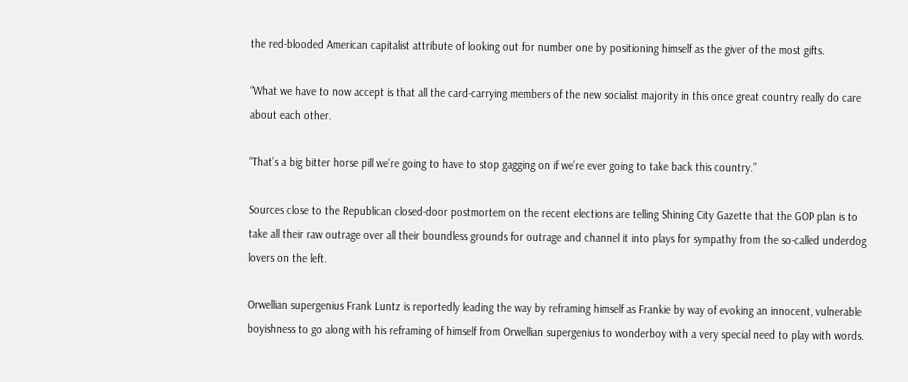the red-blooded American capitalist attribute of looking out for number one by positioning himself as the giver of the most gifts.

“What we have to now accept is that all the card-carrying members of the new socialist majority in this once great country really do care about each other.

“That’s a big bitter horse pill we’re going to have to stop gagging on if we’re ever going to take back this country.”

Sources close to the Republican closed-door postmortem on the recent elections are telling Shining City Gazette that the GOP plan is to take all their raw outrage over all their boundless grounds for outrage and channel it into plays for sympathy from the so-called underdog lovers on the left.

Orwellian supergenius Frank Luntz is reportedly leading the way by reframing himself as Frankie by way of evoking an innocent, vulnerable boyishness to go along with his reframing of himself from Orwellian supergenius to wonderboy with a very special need to play with words.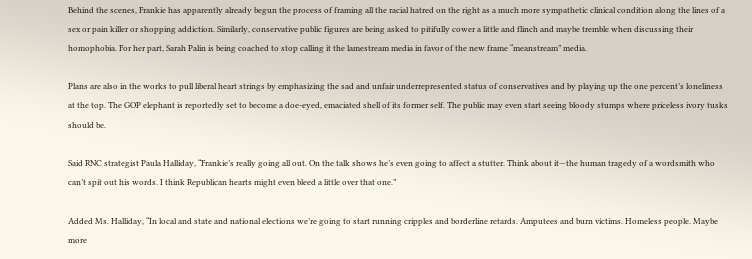Behind the scenes, Frankie has apparently already begun the process of framing all the racial hatred on the right as a much more sympathetic clinical condition along the lines of a sex or pain killer or shopping addiction. Similarly, conservative public figures are being asked to pitifully cower a little and flinch and maybe tremble when discussing their homophobia. For her part, Sarah Palin is being coached to stop calling it the lamestream media in favor of the new frame “meanstream” media.

Plans are also in the works to pull liberal heart strings by emphasizing the sad and unfair underrepresented status of conservatives and by playing up the one percent’s loneliness at the top. The GOP elephant is reportedly set to become a doe-eyed, emaciated shell of its former self. The public may even start seeing bloody stumps where priceless ivory tusks should be.

Said RNC strategist Paula Halliday, “Frankie’s really going all out. On the talk shows he’s even going to affect a stutter. Think about it—the human tragedy of a wordsmith who can’t spit out his words. I think Republican hearts might even bleed a little over that one.”

Added Ms. Halliday, “In local and state and national elections we’re going to start running cripples and borderline retards. Amputees and burn victims. Homeless people. Maybe more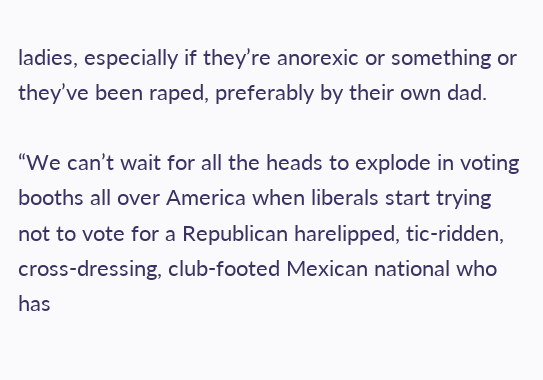ladies, especially if they’re anorexic or something or they’ve been raped, preferably by their own dad.

“We can’t wait for all the heads to explode in voting booths all over America when liberals start trying not to vote for a Republican harelipped, tic-ridden, cross-dressing, club-footed Mexican national who has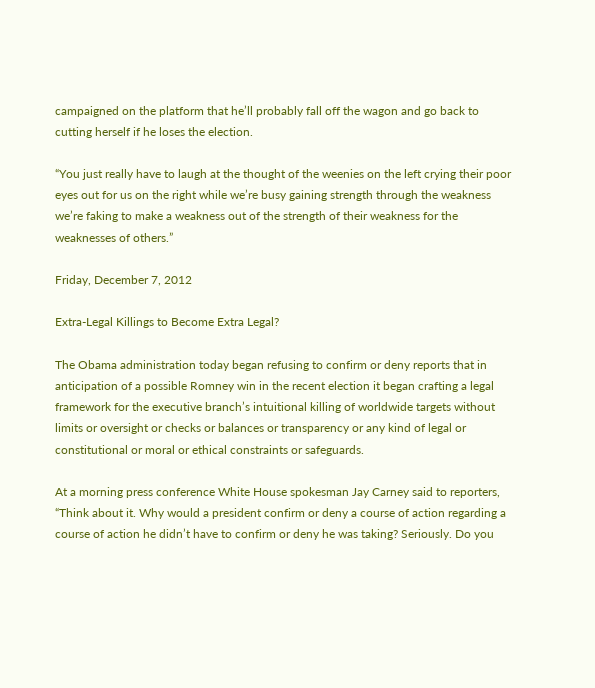campaigned on the platform that he’ll probably fall off the wagon and go back to cutting herself if he loses the election.

“You just really have to laugh at the thought of the weenies on the left crying their poor eyes out for us on the right while we’re busy gaining strength through the weakness we’re faking to make a weakness out of the strength of their weakness for the weaknesses of others.”

Friday, December 7, 2012

Extra-Legal Killings to Become Extra Legal?

The Obama administration today began refusing to confirm or deny reports that in anticipation of a possible Romney win in the recent election it began crafting a legal framework for the executive branch’s intuitional killing of worldwide targets without limits or oversight or checks or balances or transparency or any kind of legal or constitutional or moral or ethical constraints or safeguards.

At a morning press conference White House spokesman Jay Carney said to reporters, “Think about it. Why would a president confirm or deny a course of action regarding a course of action he didn’t have to confirm or deny he was taking? Seriously. Do you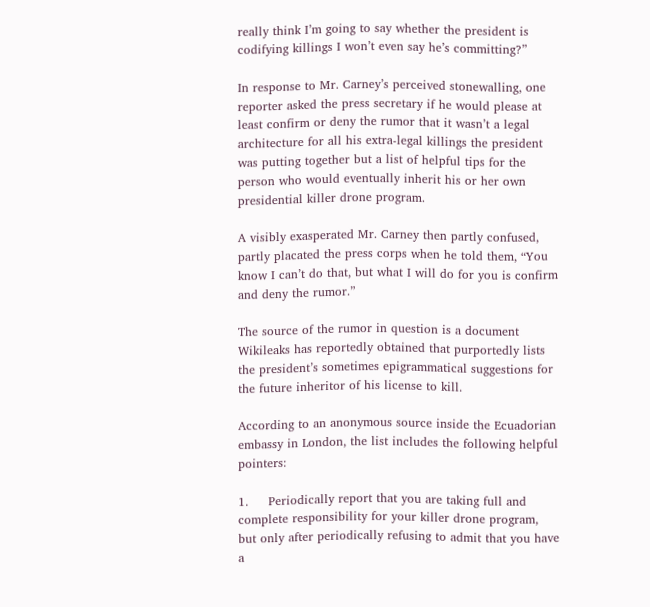really think I’m going to say whether the president is codifying killings I won’t even say he’s committing?”

In response to Mr. Carney’s perceived stonewalling, one reporter asked the press secretary if he would please at least confirm or deny the rumor that it wasn’t a legal architecture for all his extra-legal killings the president was putting together but a list of helpful tips for the person who would eventually inherit his or her own presidential killer drone program.

A visibly exasperated Mr. Carney then partly confused, partly placated the press corps when he told them, “You know I can’t do that, but what I will do for you is confirm and deny the rumor.”

The source of the rumor in question is a document Wikileaks has reportedly obtained that purportedly lists the president’s sometimes epigrammatical suggestions for the future inheritor of his license to kill.

According to an anonymous source inside the Ecuadorian embassy in London, the list includes the following helpful pointers:

1.     Periodically report that you are taking full and complete responsibility for your killer drone program, but only after periodically refusing to admit that you have a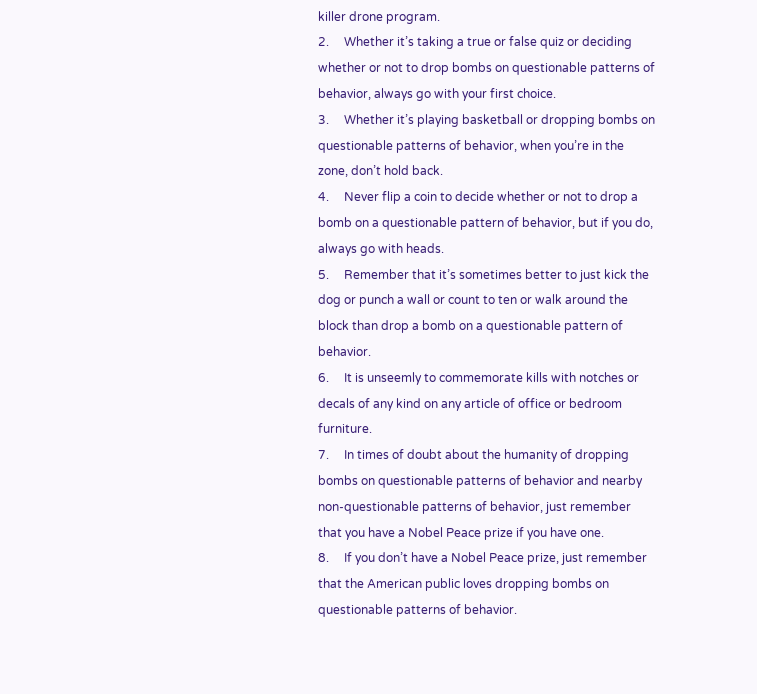killer drone program.
2.     Whether it’s taking a true or false quiz or deciding whether or not to drop bombs on questionable patterns of behavior, always go with your first choice.
3.     Whether it’s playing basketball or dropping bombs on questionable patterns of behavior, when you’re in the zone, don’t hold back.
4.     Never flip a coin to decide whether or not to drop a bomb on a questionable pattern of behavior, but if you do, always go with heads.
5.     Remember that it’s sometimes better to just kick the dog or punch a wall or count to ten or walk around the block than drop a bomb on a questionable pattern of behavior.
6.     It is unseemly to commemorate kills with notches or decals of any kind on any article of office or bedroom furniture.
7.     In times of doubt about the humanity of dropping bombs on questionable patterns of behavior and nearby non-questionable patterns of behavior, just remember that you have a Nobel Peace prize if you have one.
8.     If you don’t have a Nobel Peace prize, just remember that the American public loves dropping bombs on questionable patterns of behavior.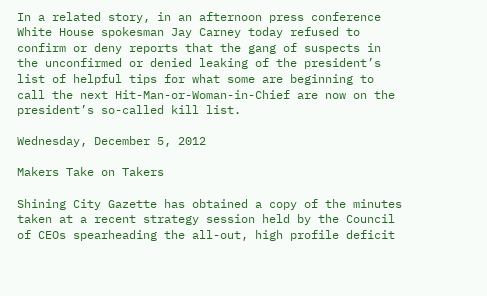In a related story, in an afternoon press conference White House spokesman Jay Carney today refused to confirm or deny reports that the gang of suspects in the unconfirmed or denied leaking of the president’s list of helpful tips for what some are beginning to call the next Hit-Man-or-Woman-in-Chief are now on the president’s so-called kill list.

Wednesday, December 5, 2012

Makers Take on Takers

Shining City Gazette has obtained a copy of the minutes taken at a recent strategy session held by the Council of CEOs spearheading the all-out, high profile deficit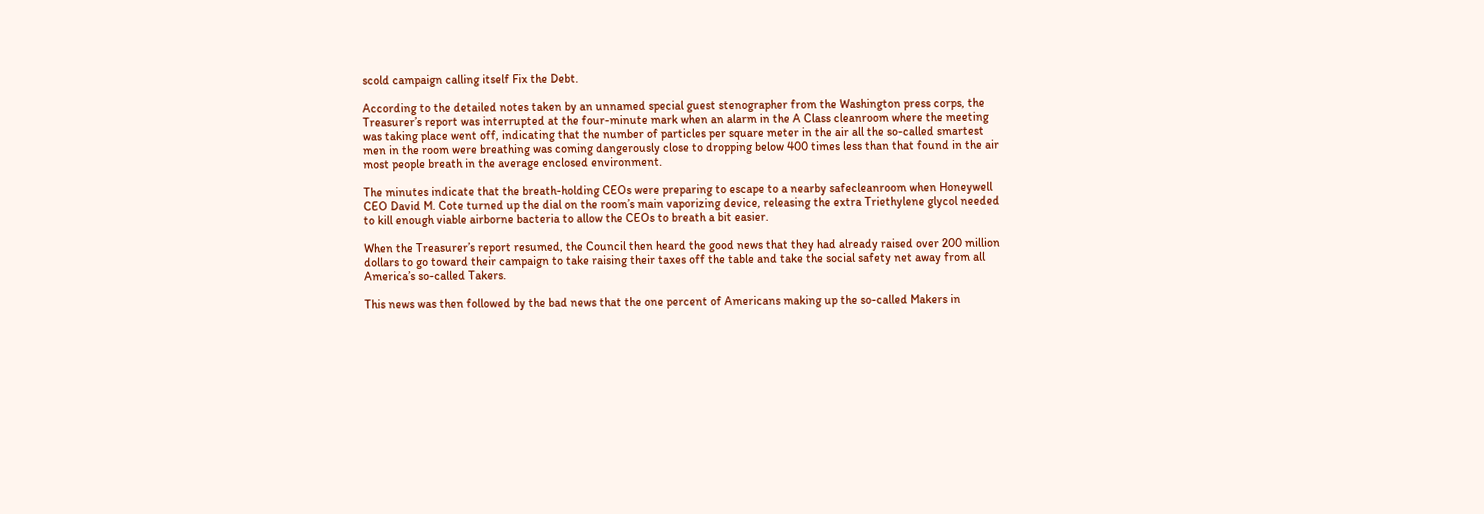scold campaign calling itself Fix the Debt.

According to the detailed notes taken by an unnamed special guest stenographer from the Washington press corps, the Treasurer’s report was interrupted at the four-minute mark when an alarm in the A Class cleanroom where the meeting was taking place went off, indicating that the number of particles per square meter in the air all the so-called smartest men in the room were breathing was coming dangerously close to dropping below 400 times less than that found in the air most people breath in the average enclosed environment.

The minutes indicate that the breath-holding CEOs were preparing to escape to a nearby safecleanroom when Honeywell CEO David M. Cote turned up the dial on the room’s main vaporizing device, releasing the extra Triethylene glycol needed to kill enough viable airborne bacteria to allow the CEOs to breath a bit easier.

When the Treasurer’s report resumed, the Council then heard the good news that they had already raised over 200 million dollars to go toward their campaign to take raising their taxes off the table and take the social safety net away from all America’s so-called Takers.

This news was then followed by the bad news that the one percent of Americans making up the so-called Makers in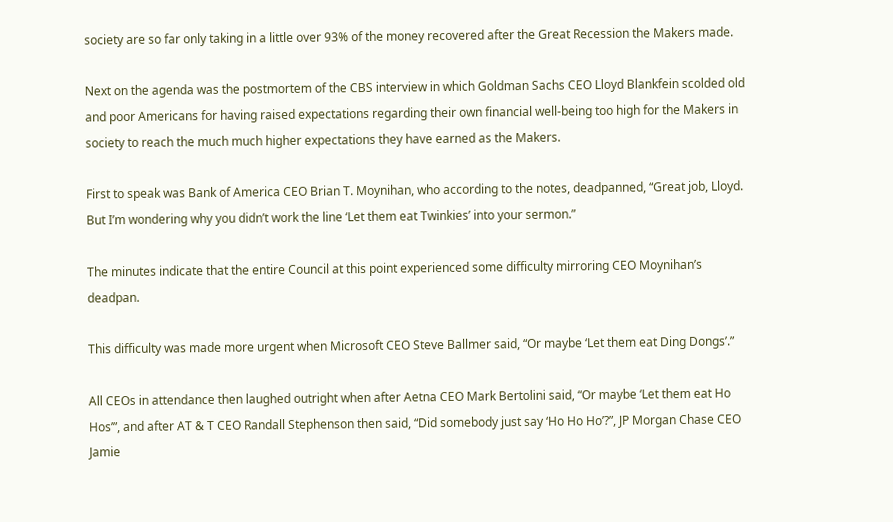society are so far only taking in a little over 93% of the money recovered after the Great Recession the Makers made.

Next on the agenda was the postmortem of the CBS interview in which Goldman Sachs CEO Lloyd Blankfein scolded old and poor Americans for having raised expectations regarding their own financial well-being too high for the Makers in society to reach the much much higher expectations they have earned as the Makers.

First to speak was Bank of America CEO Brian T. Moynihan, who according to the notes, deadpanned, “Great job, Lloyd. But I’m wondering why you didn’t work the line ‘Let them eat Twinkies’ into your sermon.”

The minutes indicate that the entire Council at this point experienced some difficulty mirroring CEO Moynihan’s deadpan.

This difficulty was made more urgent when Microsoft CEO Steve Ballmer said, “Or maybe ‘Let them eat Ding Dongs’.”

All CEOs in attendance then laughed outright when after Aetna CEO Mark Bertolini said, “Or maybe ‘Let them eat Ho Hos’”, and after AT & T CEO Randall Stephenson then said, “Did somebody just say ‘Ho Ho Ho’?”, JP Morgan Chase CEO Jamie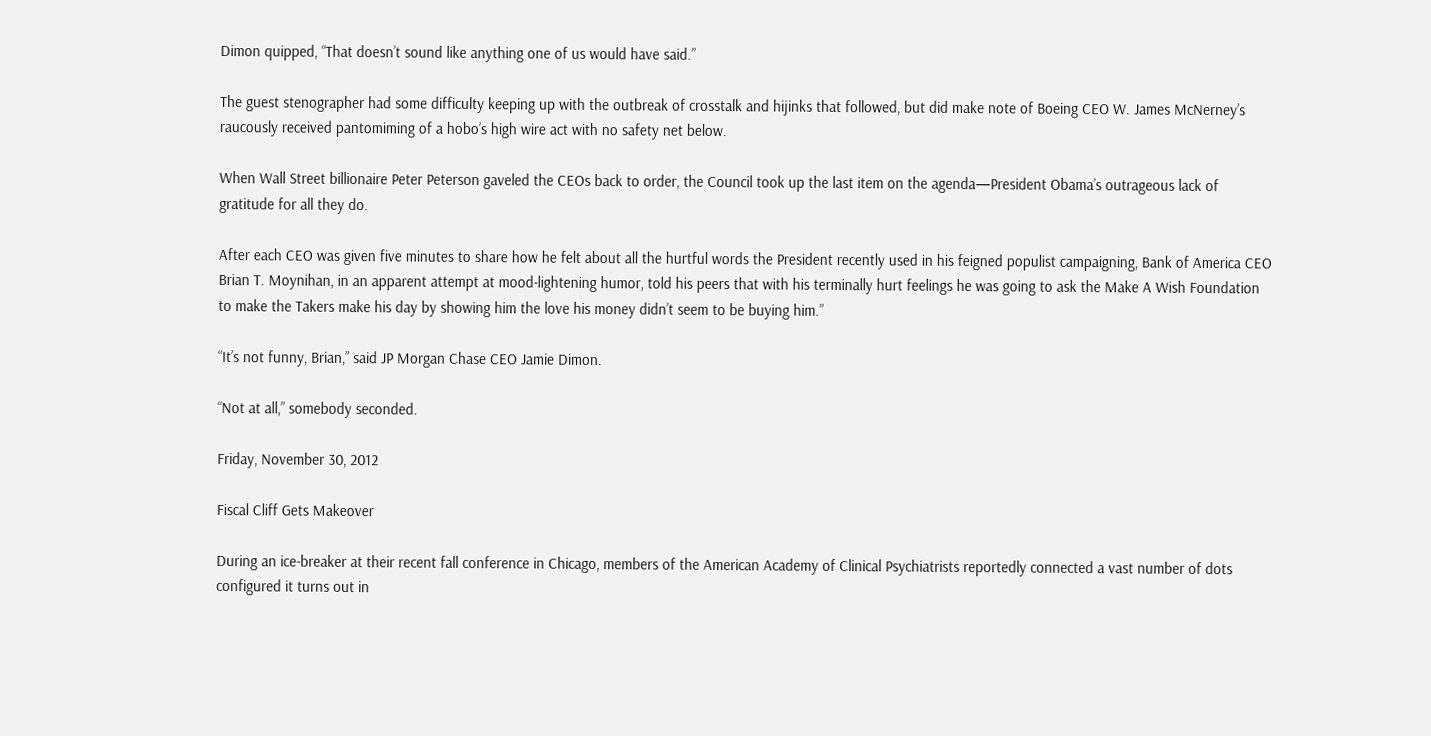Dimon quipped, “That doesn’t sound like anything one of us would have said.”

The guest stenographer had some difficulty keeping up with the outbreak of crosstalk and hijinks that followed, but did make note of Boeing CEO W. James McNerney’s raucously received pantomiming of a hobo’s high wire act with no safety net below.

When Wall Street billionaire Peter Peterson gaveled the CEOs back to order, the Council took up the last item on the agenda—President Obama’s outrageous lack of gratitude for all they do.

After each CEO was given five minutes to share how he felt about all the hurtful words the President recently used in his feigned populist campaigning, Bank of America CEO Brian T. Moynihan, in an apparent attempt at mood-lightening humor, told his peers that with his terminally hurt feelings he was going to ask the Make A Wish Foundation to make the Takers make his day by showing him the love his money didn’t seem to be buying him.”

“It’s not funny, Brian,” said JP Morgan Chase CEO Jamie Dimon.

“Not at all,” somebody seconded.

Friday, November 30, 2012

Fiscal Cliff Gets Makeover

During an ice-breaker at their recent fall conference in Chicago, members of the American Academy of Clinical Psychiatrists reportedly connected a vast number of dots configured it turns out in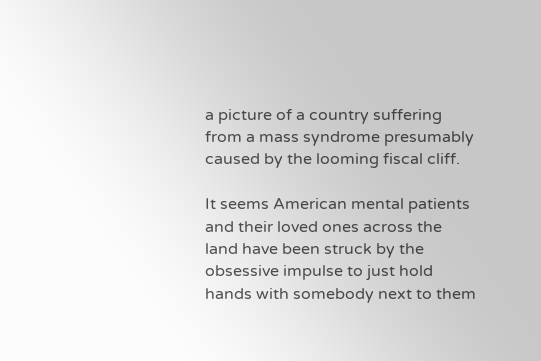a picture of a country suffering from a mass syndrome presumably caused by the looming fiscal cliff.

It seems American mental patients and their loved ones across the land have been struck by the obsessive impulse to just hold hands with somebody next to them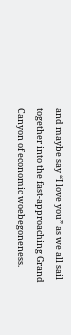and maybe say “I love you” as we all sail together into the fast-approaching Grand Canyon of economic woebegoneness.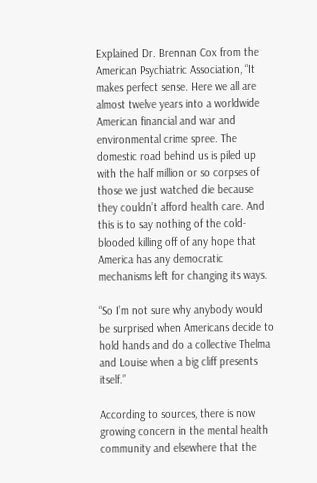Explained Dr. Brennan Cox from the American Psychiatric Association, “It makes perfect sense. Here we all are almost twelve years into a worldwide American financial and war and environmental crime spree. The domestic road behind us is piled up with the half million or so corpses of those we just watched die because they couldn’t afford health care. And this is to say nothing of the cold-blooded killing off of any hope that America has any democratic mechanisms left for changing its ways.

“So I’m not sure why anybody would be surprised when Americans decide to hold hands and do a collective Thelma and Louise when a big cliff presents itself.”

According to sources, there is now growing concern in the mental health community and elsewhere that the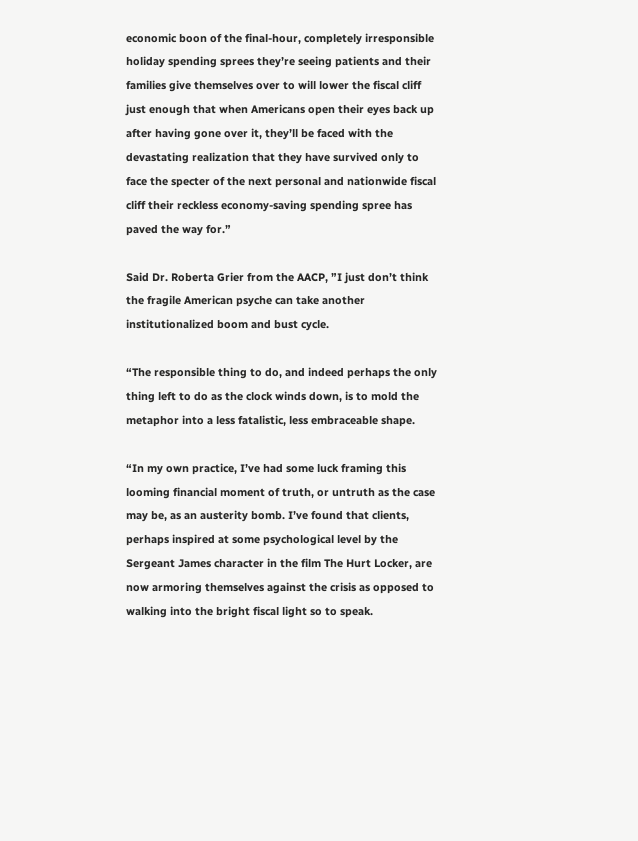economic boon of the final-hour, completely irresponsible holiday spending sprees they’re seeing patients and their families give themselves over to will lower the fiscal cliff just enough that when Americans open their eyes back up after having gone over it, they’ll be faced with the devastating realization that they have survived only to face the specter of the next personal and nationwide fiscal cliff their reckless economy-saving spending spree has paved the way for.”

Said Dr. Roberta Grier from the AACP, ”I just don’t think the fragile American psyche can take another institutionalized boom and bust cycle.

“The responsible thing to do, and indeed perhaps the only thing left to do as the clock winds down, is to mold the metaphor into a less fatalistic, less embraceable shape.

“In my own practice, I’ve had some luck framing this looming financial moment of truth, or untruth as the case may be, as an austerity bomb. I’ve found that clients, perhaps inspired at some psychological level by the Sergeant James character in the film The Hurt Locker, are now armoring themselves against the crisis as opposed to walking into the bright fiscal light so to speak.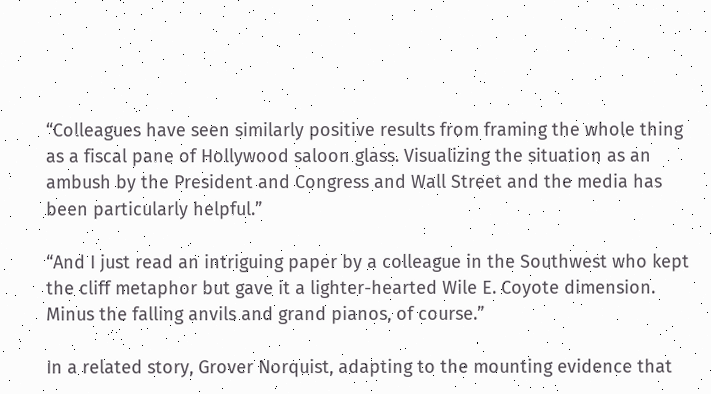“Colleagues have seen similarly positive results from framing the whole thing as a fiscal pane of Hollywood saloon glass. Visualizing the situation as an ambush by the President and Congress and Wall Street and the media has been particularly helpful.”

“And I just read an intriguing paper by a colleague in the Southwest who kept the cliff metaphor but gave it a lighter-hearted Wile E. Coyote dimension. Minus the falling anvils and grand pianos, of course.”

In a related story, Grover Norquist, adapting to the mounting evidence that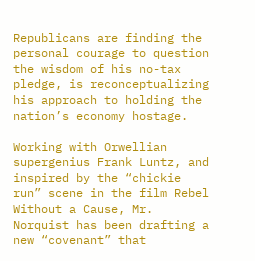Republicans are finding the personal courage to question the wisdom of his no-tax pledge, is reconceptualizing his approach to holding the nation’s economy hostage.

Working with Orwellian supergenius Frank Luntz, and inspired by the “chickie run” scene in the film Rebel Without a Cause, Mr. Norquist has been drafting a new “covenant” that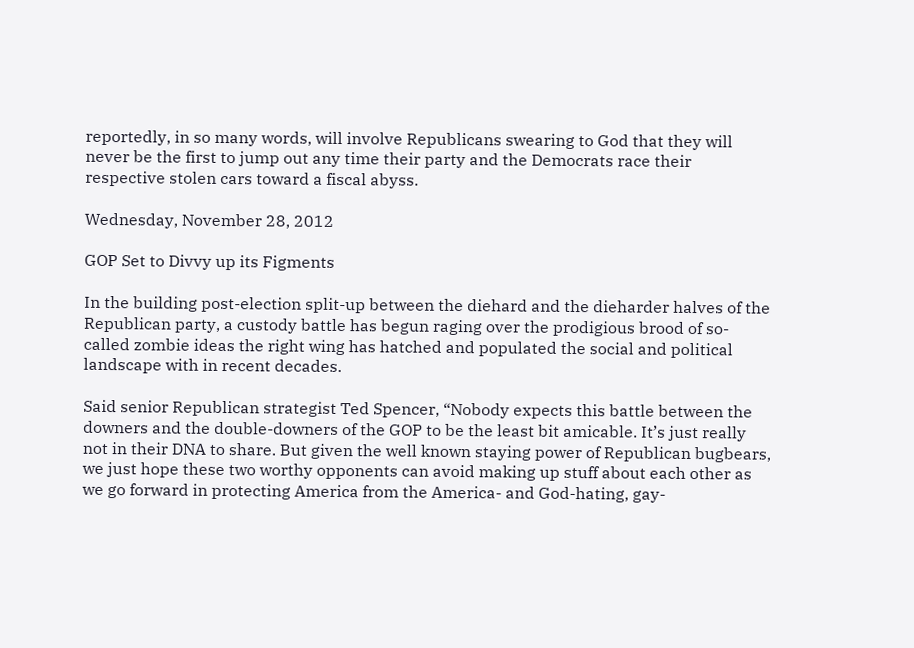reportedly, in so many words, will involve Republicans swearing to God that they will never be the first to jump out any time their party and the Democrats race their respective stolen cars toward a fiscal abyss.

Wednesday, November 28, 2012

GOP Set to Divvy up its Figments

In the building post-election split-up between the diehard and the dieharder halves of the Republican party, a custody battle has begun raging over the prodigious brood of so-called zombie ideas the right wing has hatched and populated the social and political landscape with in recent decades.

Said senior Republican strategist Ted Spencer, “Nobody expects this battle between the downers and the double-downers of the GOP to be the least bit amicable. It’s just really not in their DNA to share. But given the well known staying power of Republican bugbears, we just hope these two worthy opponents can avoid making up stuff about each other as we go forward in protecting America from the America- and God-hating, gay-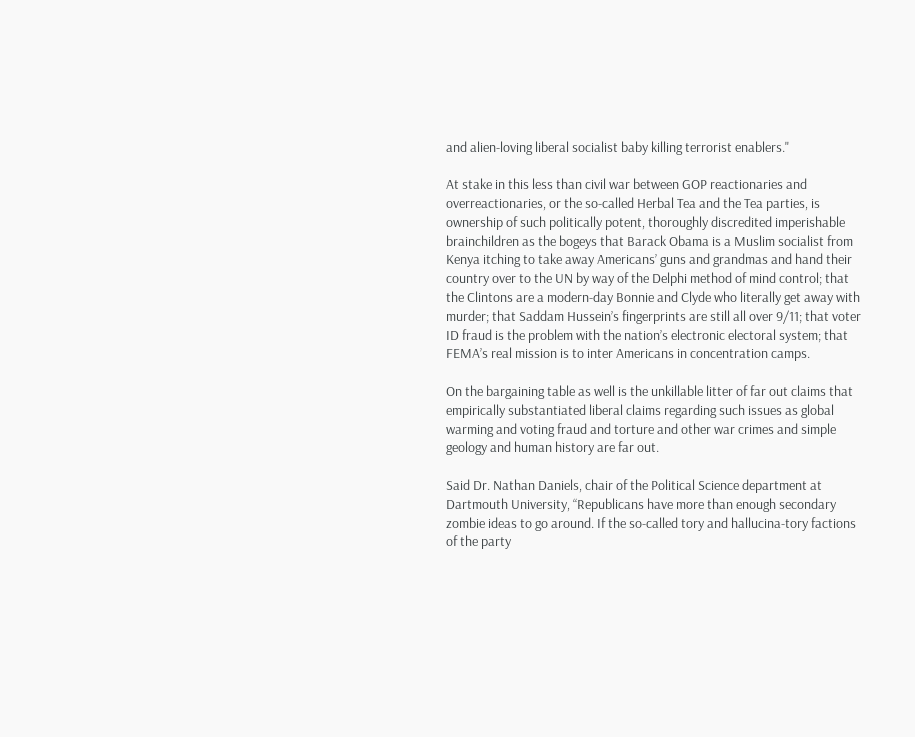and alien-loving liberal socialist baby killing terrorist enablers."

At stake in this less than civil war between GOP reactionaries and overreactionaries, or the so-called Herbal Tea and the Tea parties, is ownership of such politically potent, thoroughly discredited imperishable brainchildren as the bogeys that Barack Obama is a Muslim socialist from Kenya itching to take away Americans’ guns and grandmas and hand their country over to the UN by way of the Delphi method of mind control; that the Clintons are a modern-day Bonnie and Clyde who literally get away with murder; that Saddam Hussein’s fingerprints are still all over 9/11; that voter ID fraud is the problem with the nation’s electronic electoral system; that FEMA’s real mission is to inter Americans in concentration camps.

On the bargaining table as well is the unkillable litter of far out claims that empirically substantiated liberal claims regarding such issues as global warming and voting fraud and torture and other war crimes and simple geology and human history are far out.

Said Dr. Nathan Daniels, chair of the Political Science department at Dartmouth University, “Republicans have more than enough secondary zombie ideas to go around. If the so-called tory and hallucina-tory factions of the party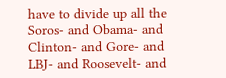have to divide up all the Soros- and Obama- and Clinton- and Gore- and LBJ- and Roosevelt- and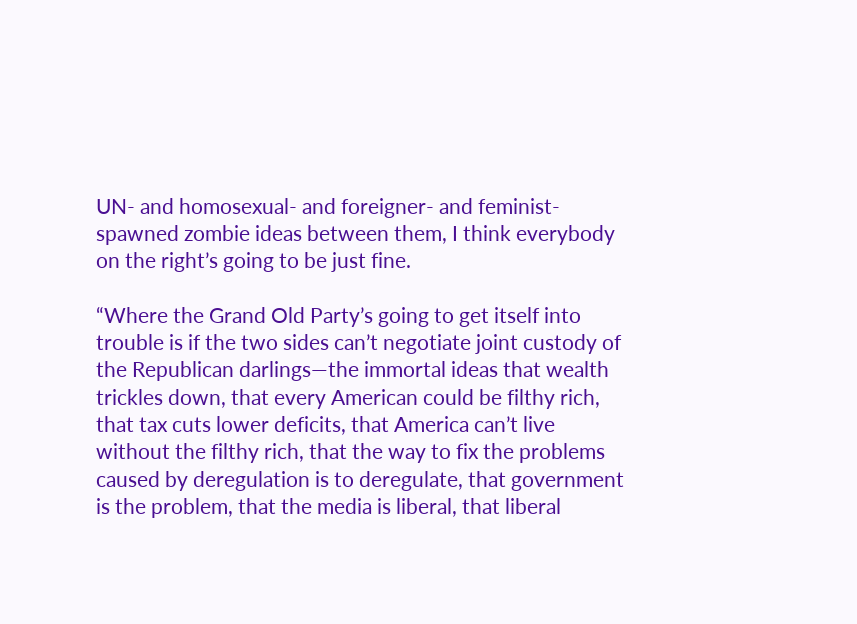UN- and homosexual- and foreigner- and feminist-spawned zombie ideas between them, I think everybody on the right’s going to be just fine.

“Where the Grand Old Party’s going to get itself into trouble is if the two sides can’t negotiate joint custody of the Republican darlings—the immortal ideas that wealth trickles down, that every American could be filthy rich, that tax cuts lower deficits, that America can’t live without the filthy rich, that the way to fix the problems caused by deregulation is to deregulate, that government is the problem, that the media is liberal, that liberal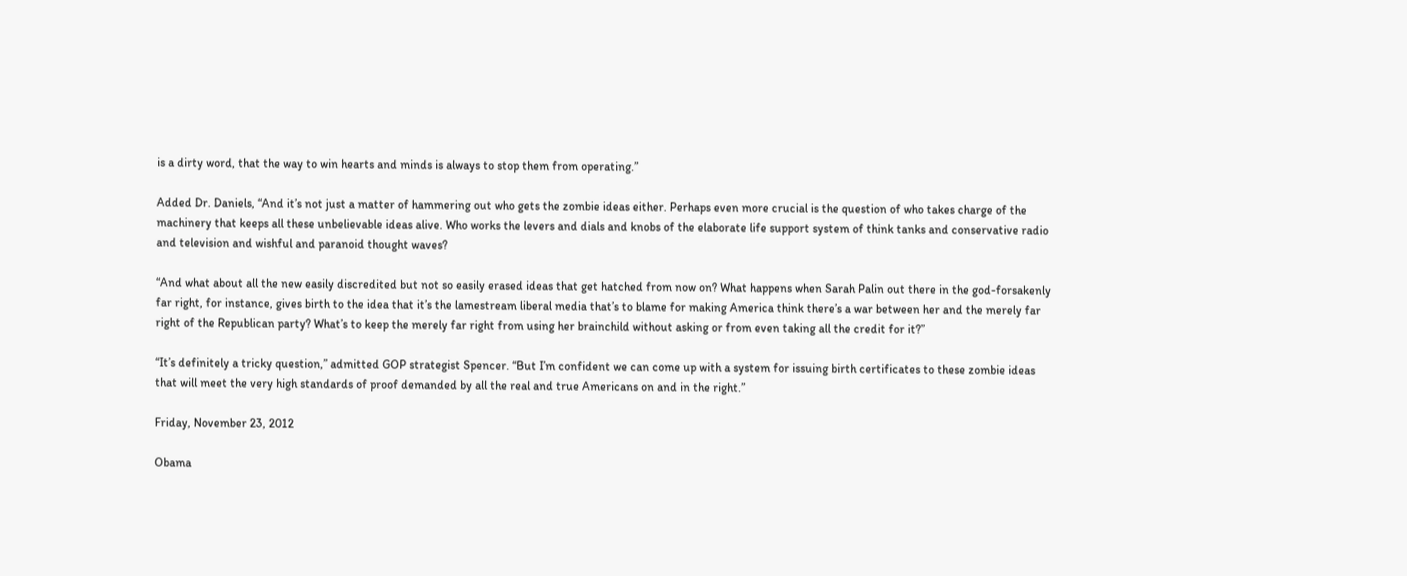is a dirty word, that the way to win hearts and minds is always to stop them from operating.”

Added Dr. Daniels, “And it’s not just a matter of hammering out who gets the zombie ideas either. Perhaps even more crucial is the question of who takes charge of the machinery that keeps all these unbelievable ideas alive. Who works the levers and dials and knobs of the elaborate life support system of think tanks and conservative radio and television and wishful and paranoid thought waves?

“And what about all the new easily discredited but not so easily erased ideas that get hatched from now on? What happens when Sarah Palin out there in the god-forsakenly far right, for instance, gives birth to the idea that it’s the lamestream liberal media that’s to blame for making America think there’s a war between her and the merely far right of the Republican party? What’s to keep the merely far right from using her brainchild without asking or from even taking all the credit for it?”

“It’s definitely a tricky question,” admitted GOP strategist Spencer. “But I’m confident we can come up with a system for issuing birth certificates to these zombie ideas that will meet the very high standards of proof demanded by all the real and true Americans on and in the right.”

Friday, November 23, 2012

Obama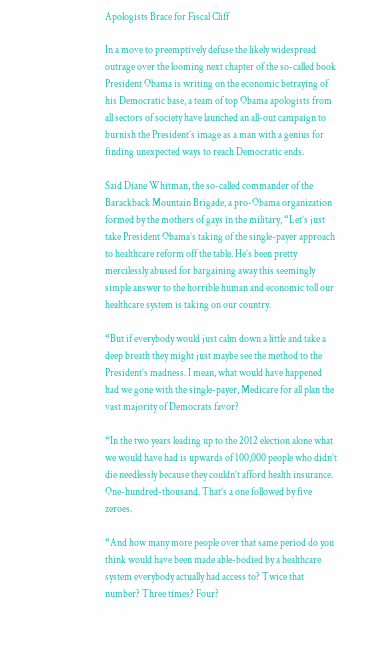Apologists Brace for Fiscal Cliff

In a move to preemptively defuse the likely widespread outrage over the looming next chapter of the so-called book President Obama is writing on the economic betraying of his Democratic base, a team of top Obama apologists from all sectors of society have launched an all-out campaign to burnish the President’s image as a man with a genius for finding unexpected ways to reach Democratic ends.

Said Diane Whitman, the so-called commander of the Barackback Mountain Brigade, a pro-Obama organization formed by the mothers of gays in the military, “Let’s just take President Obama’s taking of the single-payer approach to healthcare reform off the table. He’s been pretty mercilessly abused for bargaining away this seemingly simple answer to the horrible human and economic toll our healthcare system is taking on our country.

“But if everybody would just calm down a little and take a deep breath they might just maybe see the method to the President’s madness. I mean, what would have happened had we gone with the single-payer, Medicare for all plan the vast majority of Democrats favor?

“In the two years leading up to the 2012 election alone what we would have had is upwards of 100,000 people who didn’t die needlessly because they couldn’t afford health insurance. One-hundred-thousand. That’s a one followed by five zeroes.

“And how many more people over that same period do you think would have been made able-bodied by a healthcare system everybody actually had access to? Twice that number? Three times? Four?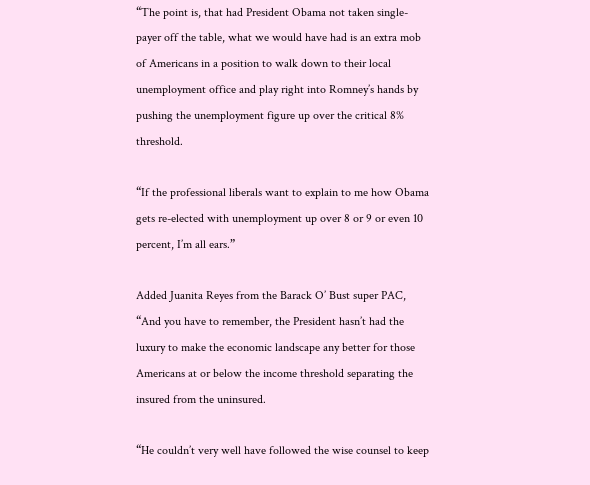“The point is, that had President Obama not taken single-payer off the table, what we would have had is an extra mob of Americans in a position to walk down to their local unemployment office and play right into Romney’s hands by pushing the unemployment figure up over the critical 8% threshold.

“If the professional liberals want to explain to me how Obama gets re-elected with unemployment up over 8 or 9 or even 10 percent, I’m all ears.”

Added Juanita Reyes from the Barack O’ Bust super PAC, “And you have to remember, the President hasn’t had the luxury to make the economic landscape any better for those Americans at or below the income threshold separating the insured from the uninsured.

“He couldn’t very well have followed the wise counsel to keep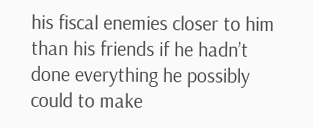his fiscal enemies closer to him than his friends if he hadn’t done everything he possibly could to make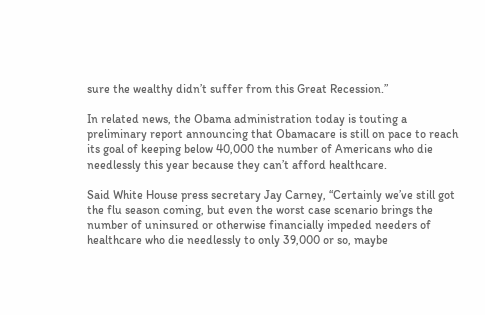sure the wealthy didn’t suffer from this Great Recession.”

In related news, the Obama administration today is touting a preliminary report announcing that Obamacare is still on pace to reach its goal of keeping below 40,000 the number of Americans who die needlessly this year because they can’t afford healthcare.

Said White House press secretary Jay Carney, “Certainly we’ve still got the flu season coming, but even the worst case scenario brings the number of uninsured or otherwise financially impeded needers of healthcare who die needlessly to only 39,000 or so, maybe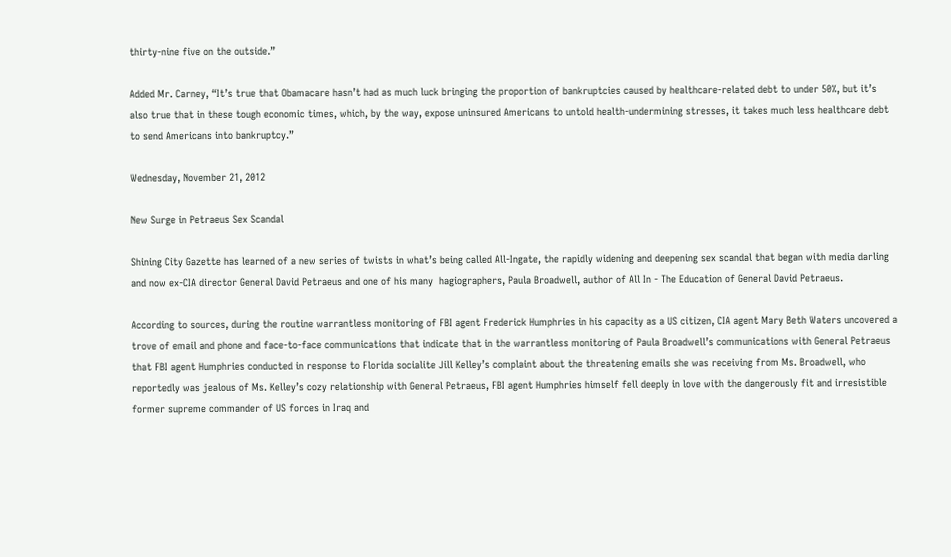thirty-nine five on the outside.”

Added Mr. Carney, “It’s true that Obamacare hasn’t had as much luck bringing the proportion of bankruptcies caused by healthcare-related debt to under 50%, but it’s also true that in these tough economic times, which, by the way, expose uninsured Americans to untold health-undermining stresses, it takes much less healthcare debt to send Americans into bankruptcy.”

Wednesday, November 21, 2012

New Surge in Petraeus Sex Scandal

Shining City Gazette has learned of a new series of twists in what’s being called All-Ingate, the rapidly widening and deepening sex scandal that began with media darling and now ex-CIA director General David Petraeus and one of his many  hagiographers, Paula Broadwell, author of All In - The Education of General David Petraeus.

According to sources, during the routine warrantless monitoring of FBI agent Frederick Humphries in his capacity as a US citizen, CIA agent Mary Beth Waters uncovered a trove of email and phone and face-to-face communications that indicate that in the warrantless monitoring of Paula Broadwell’s communications with General Petraeus that FBI agent Humphries conducted in response to Florida socialite Jill Kelley’s complaint about the threatening emails she was receiving from Ms. Broadwell, who reportedly was jealous of Ms. Kelley’s cozy relationship with General Petraeus, FBI agent Humphries himself fell deeply in love with the dangerously fit and irresistible former supreme commander of US forces in Iraq and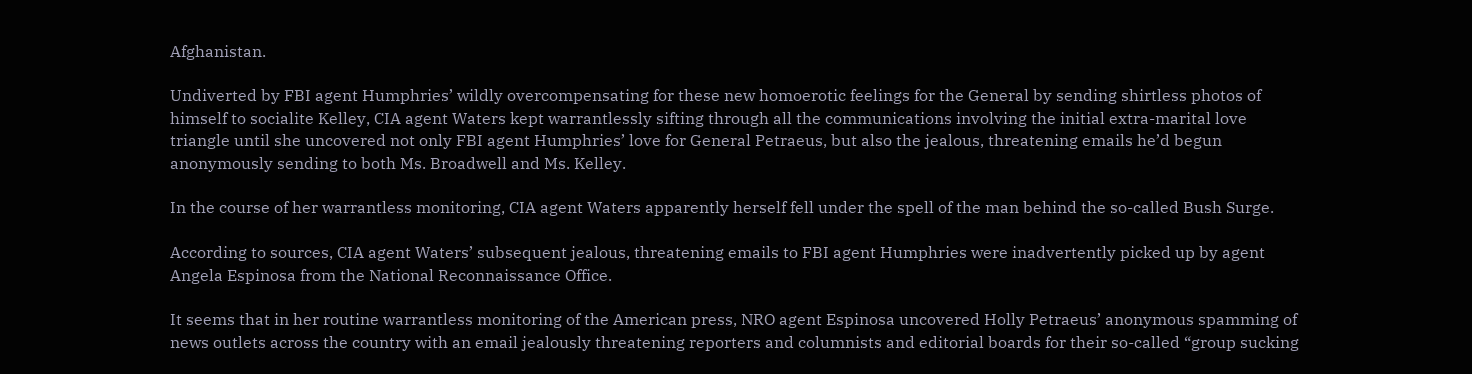Afghanistan.

Undiverted by FBI agent Humphries’ wildly overcompensating for these new homoerotic feelings for the General by sending shirtless photos of himself to socialite Kelley, CIA agent Waters kept warrantlessly sifting through all the communications involving the initial extra-marital love triangle until she uncovered not only FBI agent Humphries’ love for General Petraeus, but also the jealous, threatening emails he’d begun anonymously sending to both Ms. Broadwell and Ms. Kelley.

In the course of her warrantless monitoring, CIA agent Waters apparently herself fell under the spell of the man behind the so-called Bush Surge.

According to sources, CIA agent Waters’ subsequent jealous, threatening emails to FBI agent Humphries were inadvertently picked up by agent Angela Espinosa from the National Reconnaissance Office.

It seems that in her routine warrantless monitoring of the American press, NRO agent Espinosa uncovered Holly Petraeus’ anonymous spamming of news outlets across the country with an email jealously threatening reporters and columnists and editorial boards for their so-called “group sucking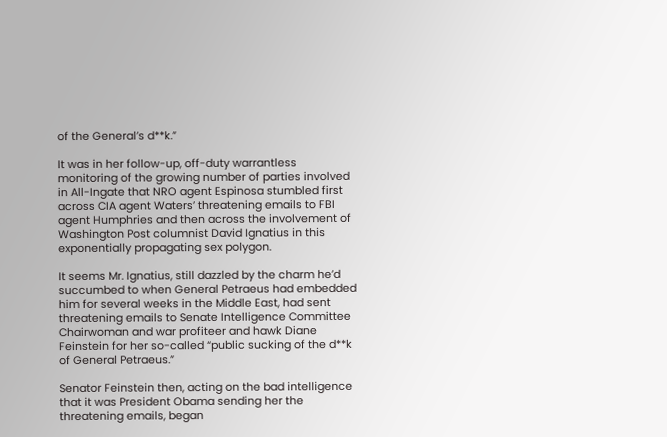of the General’s d**k.”

It was in her follow-up, off-duty warrantless monitoring of the growing number of parties involved in All-Ingate that NRO agent Espinosa stumbled first across CIA agent Waters’ threatening emails to FBI agent Humphries and then across the involvement of Washington Post columnist David Ignatius in this exponentially propagating sex polygon.

It seems Mr. Ignatius, still dazzled by the charm he’d succumbed to when General Petraeus had embedded him for several weeks in the Middle East, had sent threatening emails to Senate Intelligence Committee Chairwoman and war profiteer and hawk Diane Feinstein for her so-called “public sucking of the d**k of General Petraeus.”

Senator Feinstein then, acting on the bad intelligence that it was President Obama sending her the threatening emails, began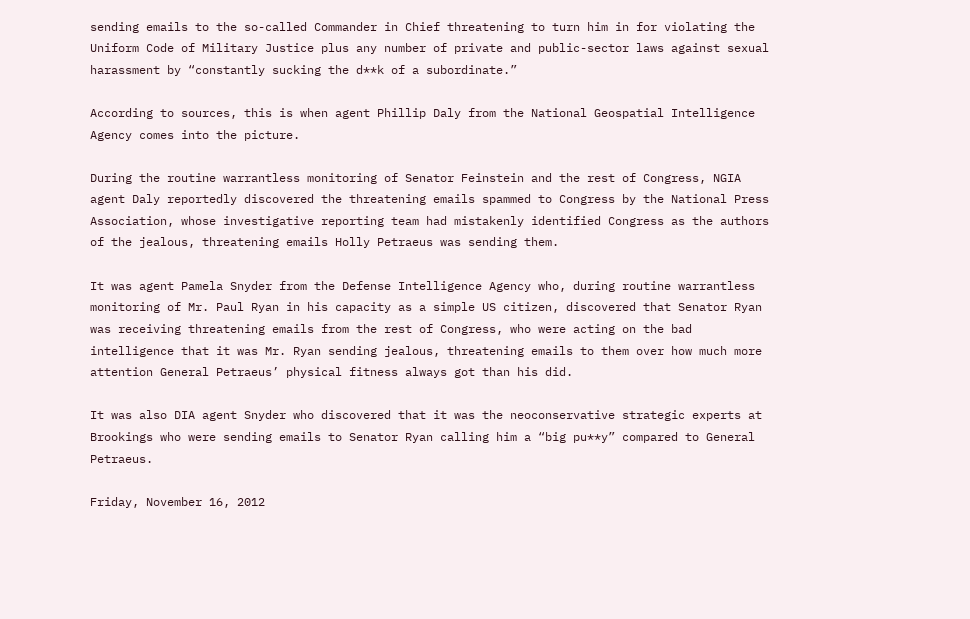sending emails to the so-called Commander in Chief threatening to turn him in for violating the Uniform Code of Military Justice plus any number of private and public-sector laws against sexual harassment by “constantly sucking the d**k of a subordinate.”

According to sources, this is when agent Phillip Daly from the National Geospatial Intelligence Agency comes into the picture.

During the routine warrantless monitoring of Senator Feinstein and the rest of Congress, NGIA agent Daly reportedly discovered the threatening emails spammed to Congress by the National Press Association, whose investigative reporting team had mistakenly identified Congress as the authors of the jealous, threatening emails Holly Petraeus was sending them.

It was agent Pamela Snyder from the Defense Intelligence Agency who, during routine warrantless monitoring of Mr. Paul Ryan in his capacity as a simple US citizen, discovered that Senator Ryan was receiving threatening emails from the rest of Congress, who were acting on the bad intelligence that it was Mr. Ryan sending jealous, threatening emails to them over how much more attention General Petraeus’ physical fitness always got than his did.

It was also DIA agent Snyder who discovered that it was the neoconservative strategic experts at Brookings who were sending emails to Senator Ryan calling him a “big pu**y” compared to General Petraeus.

Friday, November 16, 2012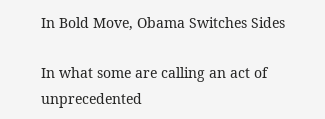In Bold Move, Obama Switches Sides

In what some are calling an act of unprecedented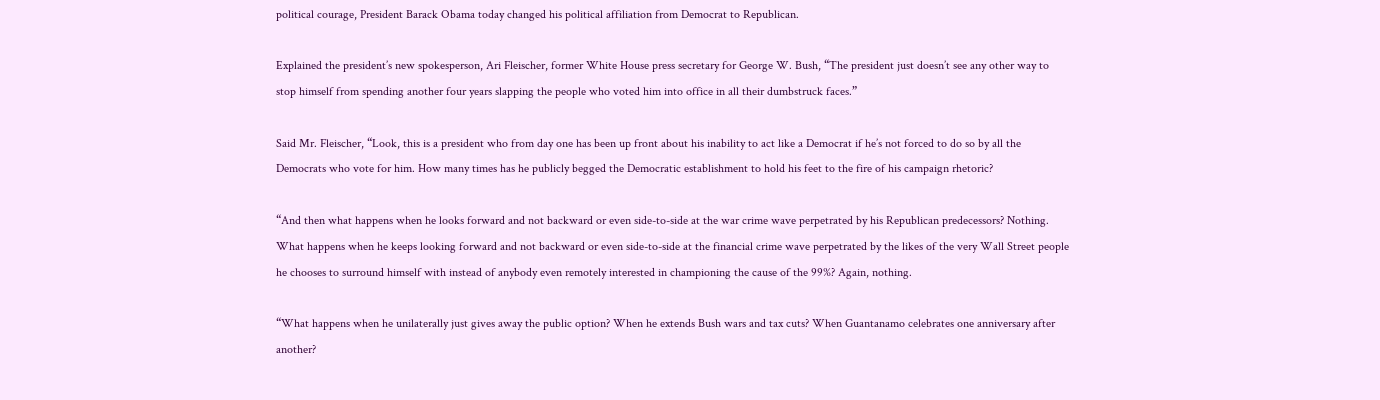political courage, President Barack Obama today changed his political affiliation from Democrat to Republican.

Explained the president’s new spokesperson, Ari Fleischer, former White House press secretary for George W. Bush, “The president just doesn’t see any other way to stop himself from spending another four years slapping the people who voted him into office in all their dumbstruck faces.”

Said Mr. Fleischer, “Look, this is a president who from day one has been up front about his inability to act like a Democrat if he’s not forced to do so by all the Democrats who vote for him. How many times has he publicly begged the Democratic establishment to hold his feet to the fire of his campaign rhetoric?

“And then what happens when he looks forward and not backward or even side-to-side at the war crime wave perpetrated by his Republican predecessors? Nothing. What happens when he keeps looking forward and not backward or even side-to-side at the financial crime wave perpetrated by the likes of the very Wall Street people he chooses to surround himself with instead of anybody even remotely interested in championing the cause of the 99%? Again, nothing.

“What happens when he unilaterally just gives away the public option? When he extends Bush wars and tax cuts? When Guantanamo celebrates one anniversary after another?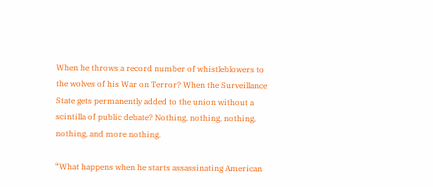When he throws a record number of whistleblowers to the wolves of his War on Terror? When the Surveillance State gets permanently added to the union without a scintilla of public debate? Nothing, nothing, nothing, nothing, and more nothing.

“What happens when he starts assassinating American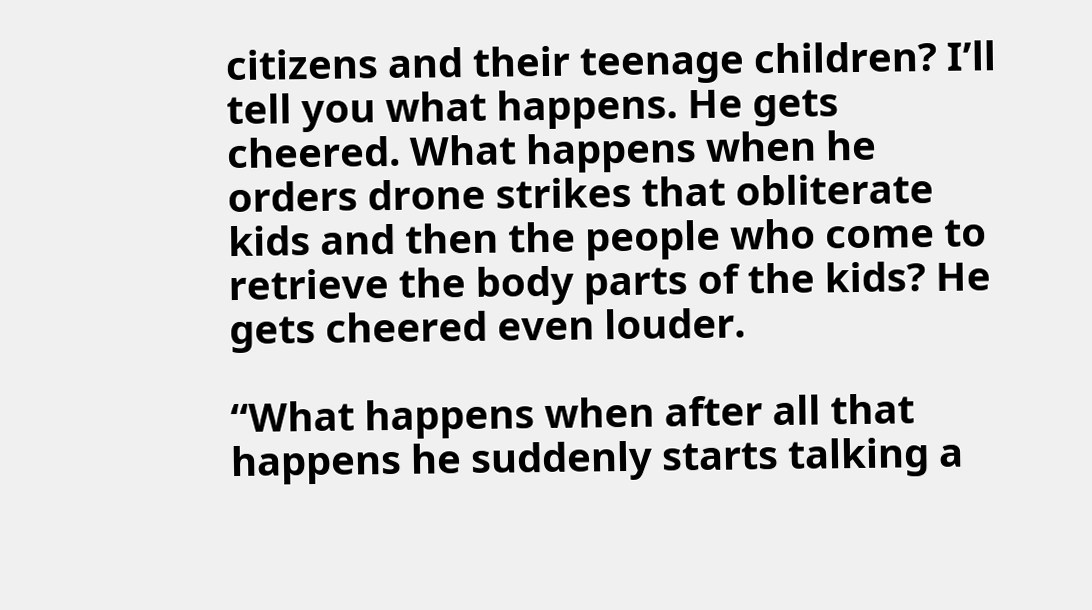citizens and their teenage children? I’ll tell you what happens. He gets cheered. What happens when he orders drone strikes that obliterate kids and then the people who come to retrieve the body parts of the kids? He gets cheered even louder.

“What happens when after all that happens he suddenly starts talking a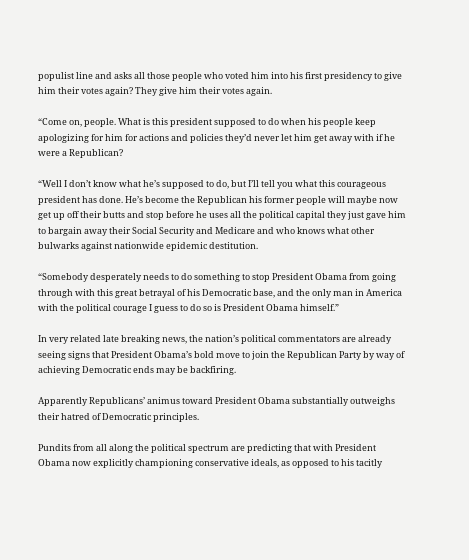populist line and asks all those people who voted him into his first presidency to give him their votes again? They give him their votes again.

“Come on, people. What is this president supposed to do when his people keep apologizing for him for actions and policies they’d never let him get away with if he were a Republican?

“Well I don’t know what he’s supposed to do, but I’ll tell you what this courageous president has done. He’s become the Republican his former people will maybe now get up off their butts and stop before he uses all the political capital they just gave him to bargain away their Social Security and Medicare and who knows what other bulwarks against nationwide epidemic destitution.

“Somebody desperately needs to do something to stop President Obama from going through with this great betrayal of his Democratic base, and the only man in America with the political courage I guess to do so is President Obama himself.”

In very related late breaking news, the nation’s political commentators are already seeing signs that President Obama’s bold move to join the Republican Party by way of achieving Democratic ends may be backfiring.

Apparently Republicans’ animus toward President Obama substantially outweighs their hatred of Democratic principles.

Pundits from all along the political spectrum are predicting that with President Obama now explicitly championing conservative ideals, as opposed to his tacitly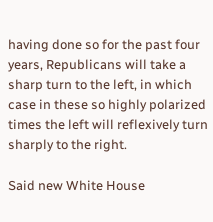having done so for the past four years, Republicans will take a sharp turn to the left, in which case in these so highly polarized times the left will reflexively turn sharply to the right.

Said new White House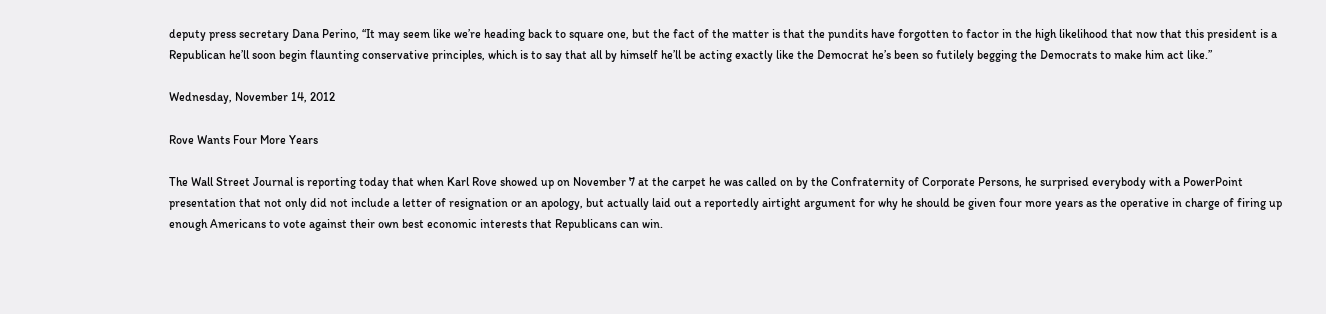deputy press secretary Dana Perino, “It may seem like we’re heading back to square one, but the fact of the matter is that the pundits have forgotten to factor in the high likelihood that now that this president is a Republican he’ll soon begin flaunting conservative principles, which is to say that all by himself he’ll be acting exactly like the Democrat he’s been so futilely begging the Democrats to make him act like.”

Wednesday, November 14, 2012

Rove Wants Four More Years

The Wall Street Journal is reporting today that when Karl Rove showed up on November 7 at the carpet he was called on by the Confraternity of Corporate Persons, he surprised everybody with a PowerPoint presentation that not only did not include a letter of resignation or an apology, but actually laid out a reportedly airtight argument for why he should be given four more years as the operative in charge of firing up enough Americans to vote against their own best economic interests that Republicans can win.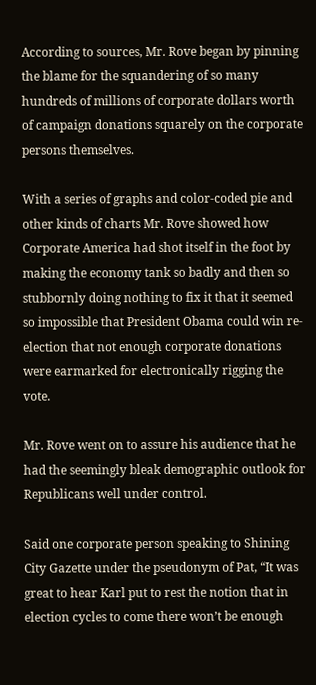According to sources, Mr. Rove began by pinning the blame for the squandering of so many hundreds of millions of corporate dollars worth of campaign donations squarely on the corporate persons themselves.

With a series of graphs and color-coded pie and other kinds of charts Mr. Rove showed how Corporate America had shot itself in the foot by making the economy tank so badly and then so stubbornly doing nothing to fix it that it seemed so impossible that President Obama could win re-election that not enough corporate donations were earmarked for electronically rigging the vote.

Mr. Rove went on to assure his audience that he had the seemingly bleak demographic outlook for Republicans well under control.

Said one corporate person speaking to Shining City Gazette under the pseudonym of Pat, “It was great to hear Karl put to rest the notion that in election cycles to come there won’t be enough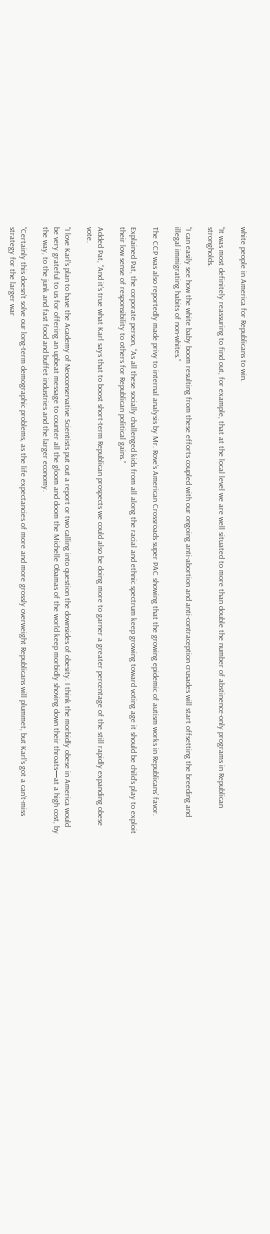white people in America for Republicans to win.

“It was most definitely reassuring to find out, for example, that at the local level we are well situated to more than double the number of abstinence-only programs in Republican strongholds.

“I can easily see how the white baby boom resulting from these efforts coupled with our ongoing anti-abortion and anti-contraception crusades will start offsetting the breeding and illegal immigrating habits of non-whites.”

The CCP was also reportedly made privy to internal analysis by Mr. Rove’s American Crossroads super PAC showing that the growing epidemic of autism works in Republicans’ favor.

Explained Pat, the corporate person, “As all these socially challenged kids from all along the racial and ethnic spectrum keep growing toward voting age it should be child’s play to exploit their low sense of responsibility to others for Republican political gains.”

Added Pat, “And it’s true what Karl says that to boost short-term Republican prospects we could also be doing more to garner a greater percentage of the still rapidly expanding obese vote.

“I love Karl’s plan to have the Academy of Neoconservative Scientists put out a report or two calling into question the downsides of obesity. I think the morbidly obese in America would be very grateful to us for offering an upbeat message to counter all the gloom and doom the Michelle Obamas of the world keep morbidly shoving down their throats—at a high cost, by the way, to the junk and fast food and buffet industries and the larger economy.

“Certainly this doesn’t solve our long-term demographic problems, as the life expectancies of more and more grossly overweight Republicans will plummet, but Karl’s got a can’t-miss strategy for the larger war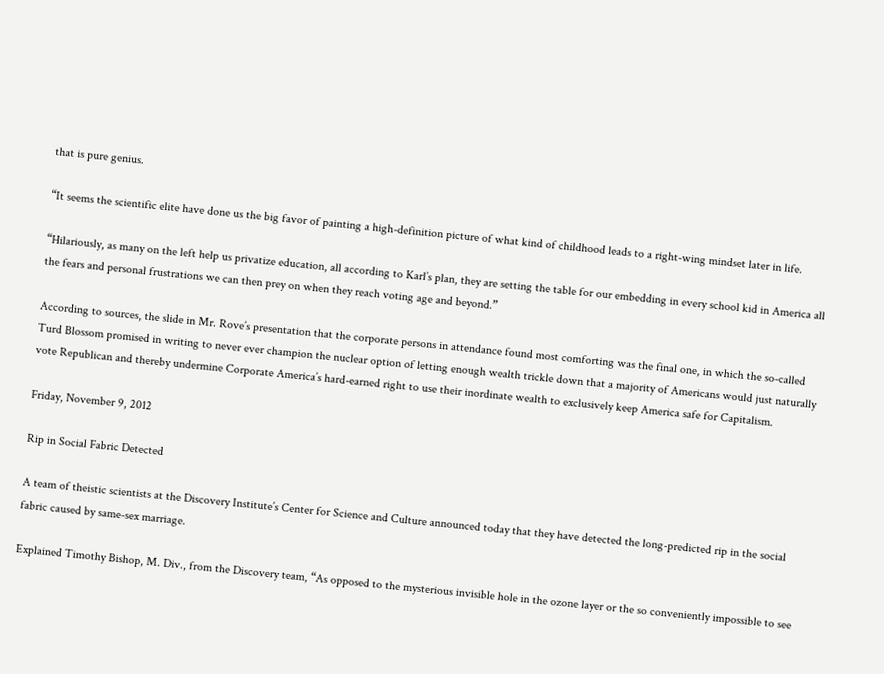that is pure genius.

“It seems the scientific elite have done us the big favor of painting a high-definition picture of what kind of childhood leads to a right-wing mindset later in life.

“Hilariously, as many on the left help us privatize education, all according to Karl’s plan, they are setting the table for our embedding in every school kid in America all the fears and personal frustrations we can then prey on when they reach voting age and beyond.”

According to sources, the slide in Mr. Rove’s presentation that the corporate persons in attendance found most comforting was the final one, in which the so-called Turd Blossom promised in writing to never ever champion the nuclear option of letting enough wealth trickle down that a majority of Americans would just naturally vote Republican and thereby undermine Corporate America’s hard-earned right to use their inordinate wealth to exclusively keep America safe for Capitalism.

Friday, November 9, 2012

Rip in Social Fabric Detected

A team of theistic scientists at the Discovery Institute’s Center for Science and Culture announced today that they have detected the long-predicted rip in the social fabric caused by same-sex marriage.

Explained Timothy Bishop, M. Div., from the Discovery team, “As opposed to the mysterious invisible hole in the ozone layer or the so conveniently impossible to see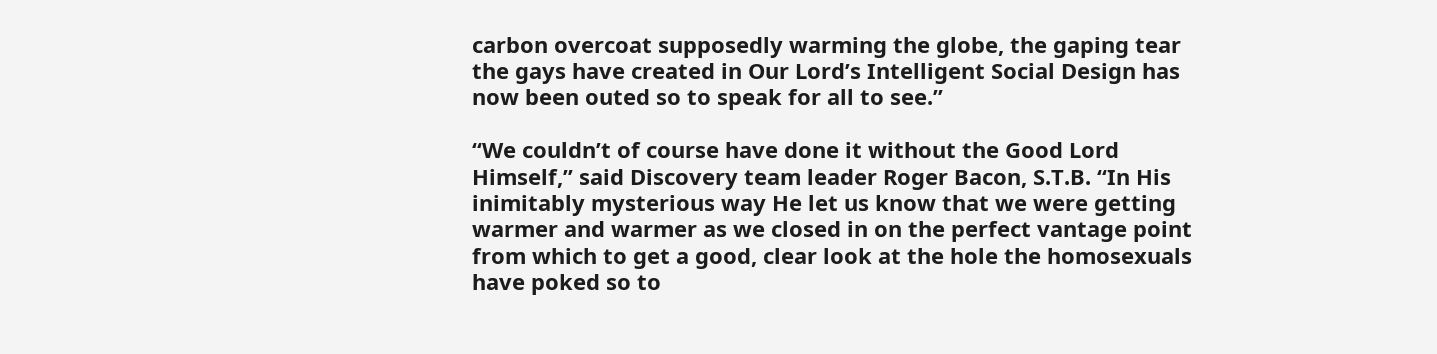carbon overcoat supposedly warming the globe, the gaping tear the gays have created in Our Lord’s Intelligent Social Design has now been outed so to speak for all to see.”

“We couldn’t of course have done it without the Good Lord Himself,” said Discovery team leader Roger Bacon, S.T.B. “In His inimitably mysterious way He let us know that we were getting warmer and warmer as we closed in on the perfect vantage point from which to get a good, clear look at the hole the homosexuals have poked so to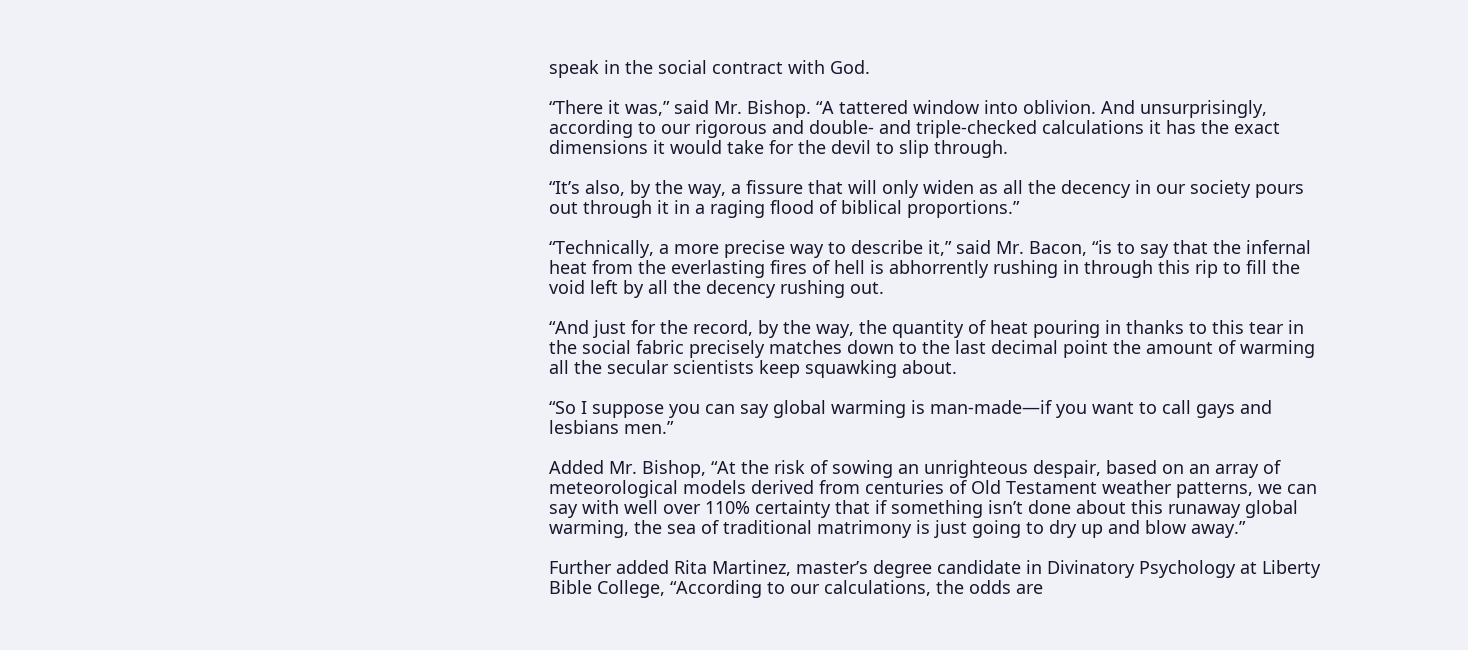speak in the social contract with God.

“There it was,” said Mr. Bishop. “A tattered window into oblivion. And unsurprisingly, according to our rigorous and double- and triple-checked calculations it has the exact dimensions it would take for the devil to slip through.

“It’s also, by the way, a fissure that will only widen as all the decency in our society pours out through it in a raging flood of biblical proportions.”

“Technically, a more precise way to describe it,” said Mr. Bacon, “is to say that the infernal heat from the everlasting fires of hell is abhorrently rushing in through this rip to fill the void left by all the decency rushing out.

“And just for the record, by the way, the quantity of heat pouring in thanks to this tear in the social fabric precisely matches down to the last decimal point the amount of warming all the secular scientists keep squawking about.

“So I suppose you can say global warming is man-made—if you want to call gays and lesbians men.”

Added Mr. Bishop, “At the risk of sowing an unrighteous despair, based on an array of meteorological models derived from centuries of Old Testament weather patterns, we can say with well over 110% certainty that if something isn’t done about this runaway global warming, the sea of traditional matrimony is just going to dry up and blow away.”

Further added Rita Martinez, master’s degree candidate in Divinatory Psychology at Liberty Bible College, “According to our calculations, the odds are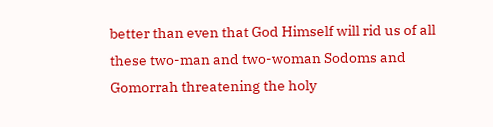better than even that God Himself will rid us of all these two-man and two-woman Sodoms and Gomorrah threatening the holy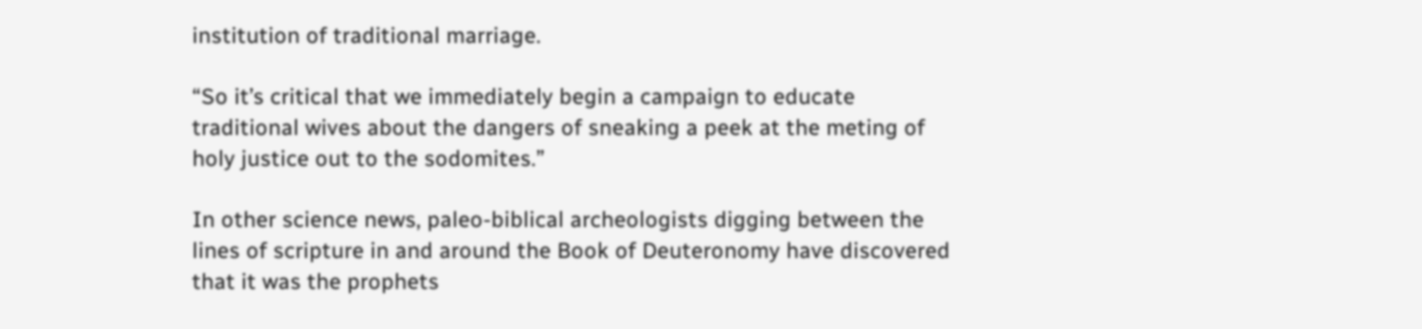institution of traditional marriage.

“So it’s critical that we immediately begin a campaign to educate traditional wives about the dangers of sneaking a peek at the meting of holy justice out to the sodomites.”

In other science news, paleo-biblical archeologists digging between the lines of scripture in and around the Book of Deuteronomy have discovered that it was the prophets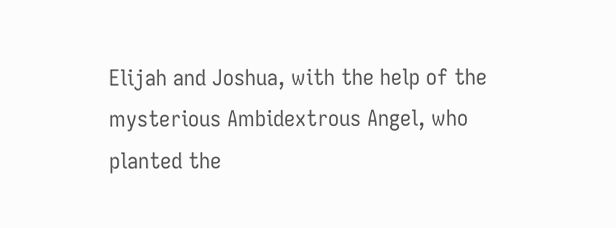Elijah and Joshua, with the help of the mysterious Ambidextrous Angel, who planted the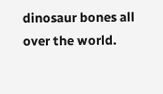dinosaur bones all over the world.